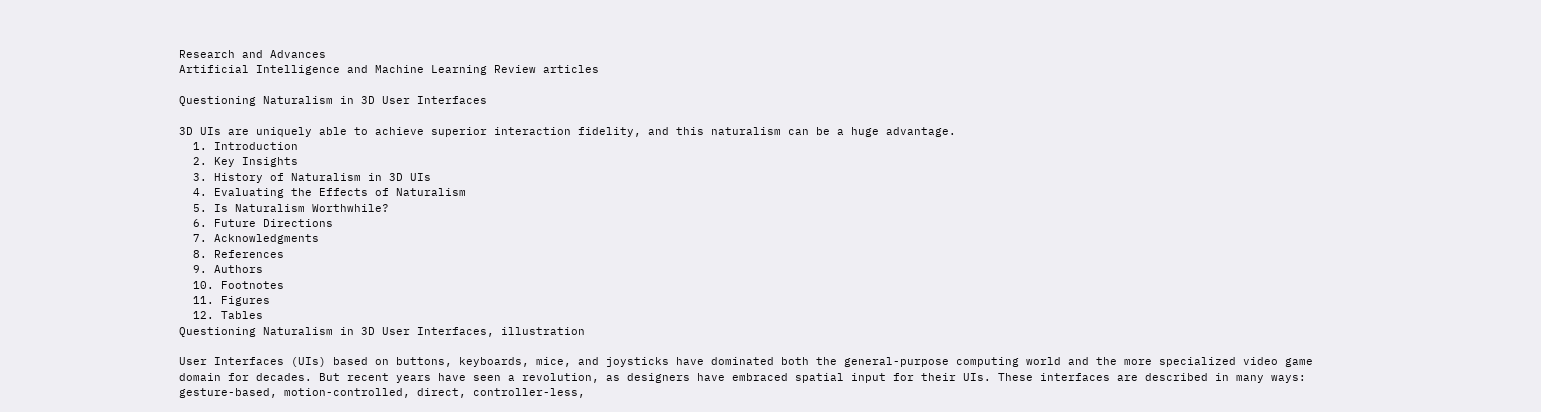Research and Advances
Artificial Intelligence and Machine Learning Review articles

Questioning Naturalism in 3D User Interfaces

3D UIs are uniquely able to achieve superior interaction fidelity, and this naturalism can be a huge advantage.
  1. Introduction
  2. Key Insights
  3. History of Naturalism in 3D UIs
  4. Evaluating the Effects of Naturalism
  5. Is Naturalism Worthwhile?
  6. Future Directions
  7. Acknowledgments
  8. References
  9. Authors
  10. Footnotes
  11. Figures
  12. Tables
Questioning Naturalism in 3D User Interfaces, illustration

User Interfaces (UIs) based on buttons, keyboards, mice, and joysticks have dominated both the general-purpose computing world and the more specialized video game domain for decades. But recent years have seen a revolution, as designers have embraced spatial input for their UIs. These interfaces are described in many ways: gesture-based, motion-controlled, direct, controller-less,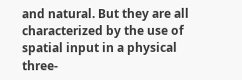and natural. But they are all characterized by the use of spatial input in a physical three-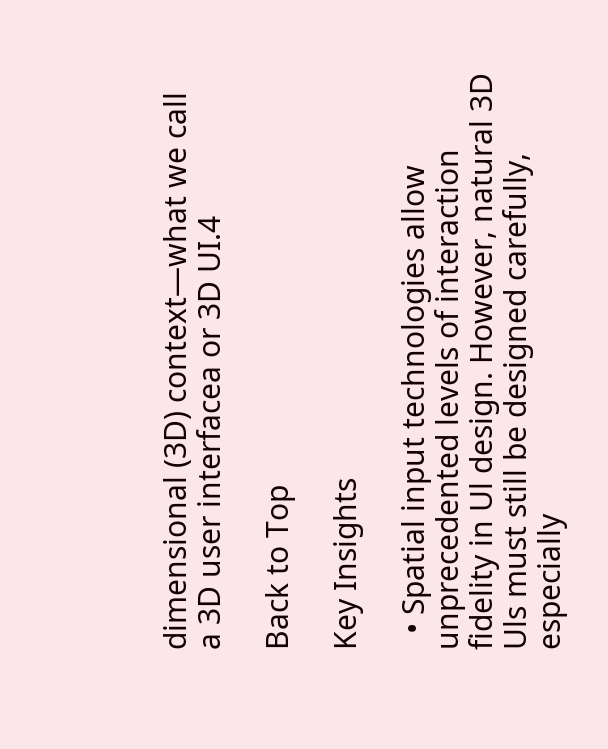dimensional (3D) context—what we call a 3D user interfacea or 3D UI.4

Back to Top

Key Insights

  • Spatial input technologies allow unprecedented levels of interaction fidelity in Ul design. However, natural 3D Uls must still be designed carefully, especially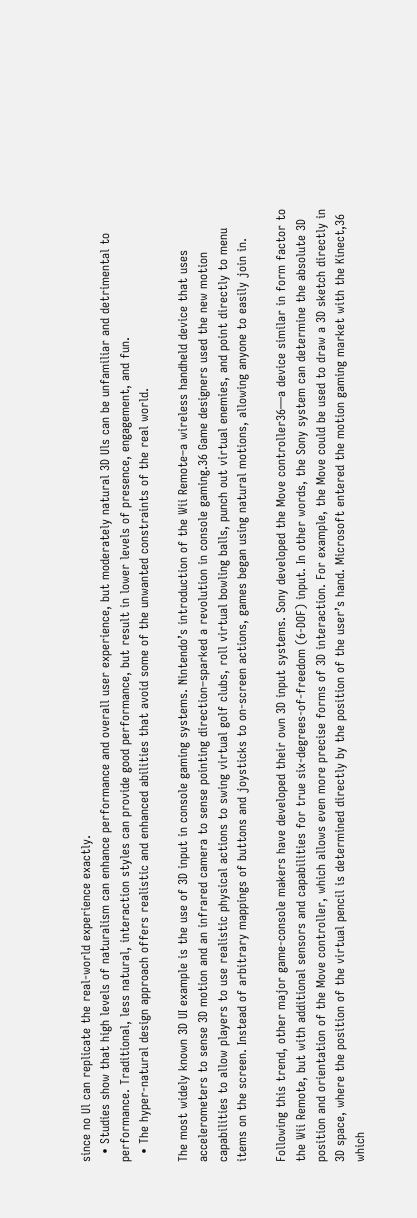since no Ul can replicate the real-world experience exactly.
  • Studies show that high levels of naturalism can enhance performance and overall user experience, but moderately natural 3D Uls can be unfamiliar and detrimental to performance. Traditional, less natural, interaction styles can provide good performance, but result in lower levels of presence, engagement, and fun.
  • The hyper-natural design approach offers realistic and enhanced abilities that avoid some of the unwanted constraints of the real world.

The most widely known 3D UI example is the use of 3D input in console gaming systems. Nintendo’s introduction of the Wii Remote–a wireless handheld device that uses accelerometers to sense 3D motion and an infrared camera to sense pointing direction–sparked a revolution in console gaming.36 Game designers used the new motion capabilities to allow players to use realistic physical actions to swing virtual golf clubs, roll virtual bowling balls, punch out virtual enemies, and point directly to menu items on the screen. Instead of arbitrary mappings of buttons and joysticks to on-screen actions, games began using natural motions, allowing anyone to easily join in.

Following this trend, other major game-console makers have developed their own 3D input systems. Sony developed the Move controller36—a device similar in form factor to the Wii Remote, but with additional sensors and capabilities for true six-degrees-of-freedom (6-DOF) input. In other words, the Sony system can determine the absolute 3D position and orientation of the Move controller, which allows even more precise forms of 3D interaction. For example, the Move could be used to draw a 3D sketch directly in 3D space, where the position of the virtual pencil is determined directly by the position of the user’s hand. Microsoft entered the motion gaming market with the Kinect,36 which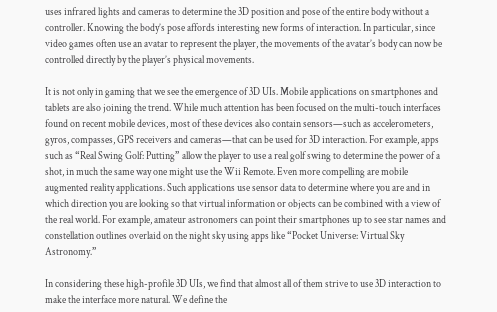uses infrared lights and cameras to determine the 3D position and pose of the entire body without a controller. Knowing the body’s pose affords interesting new forms of interaction. In particular, since video games often use an avatar to represent the player, the movements of the avatar’s body can now be controlled directly by the player’s physical movements.

It is not only in gaming that we see the emergence of 3D UIs. Mobile applications on smartphones and tablets are also joining the trend. While much attention has been focused on the multi-touch interfaces found on recent mobile devices, most of these devices also contain sensors—such as accelerometers, gyros, compasses, GPS receivers and cameras—that can be used for 3D interaction. For example, apps such as “Real Swing Golf: Putting” allow the player to use a real golf swing to determine the power of a shot, in much the same way one might use the Wii Remote. Even more compelling are mobile augmented reality applications. Such applications use sensor data to determine where you are and in which direction you are looking so that virtual information or objects can be combined with a view of the real world. For example, amateur astronomers can point their smartphones up to see star names and constellation outlines overlaid on the night sky using apps like “Pocket Universe: Virtual Sky Astronomy.”

In considering these high-profile 3D UIs, we find that almost all of them strive to use 3D interaction to make the interface more natural. We define the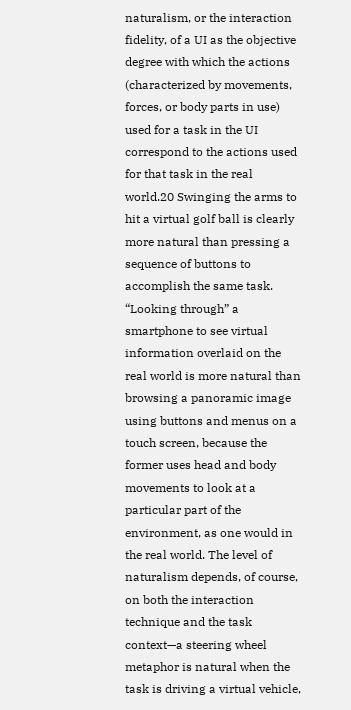naturalism, or the interaction fidelity, of a UI as the objective degree with which the actions (characterized by movements, forces, or body parts in use) used for a task in the UI correspond to the actions used for that task in the real world.20 Swinging the arms to hit a virtual golf ball is clearly more natural than pressing a sequence of buttons to accomplish the same task. “Looking through” a smartphone to see virtual information overlaid on the real world is more natural than browsing a panoramic image using buttons and menus on a touch screen, because the former uses head and body movements to look at a particular part of the environment, as one would in the real world. The level of naturalism depends, of course, on both the interaction technique and the task context—a steering wheel metaphor is natural when the task is driving a virtual vehicle,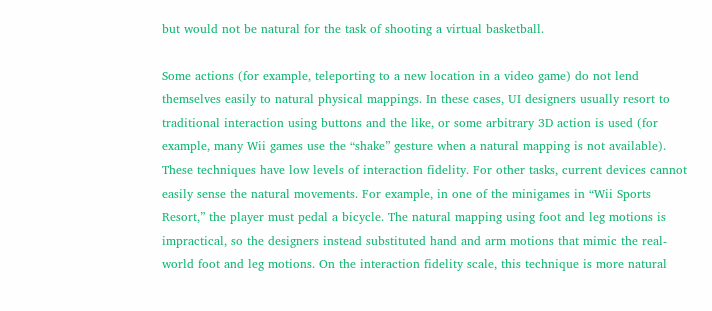but would not be natural for the task of shooting a virtual basketball.

Some actions (for example, teleporting to a new location in a video game) do not lend themselves easily to natural physical mappings. In these cases, UI designers usually resort to traditional interaction using buttons and the like, or some arbitrary 3D action is used (for example, many Wii games use the “shake” gesture when a natural mapping is not available). These techniques have low levels of interaction fidelity. For other tasks, current devices cannot easily sense the natural movements. For example, in one of the minigames in “Wii Sports Resort,” the player must pedal a bicycle. The natural mapping using foot and leg motions is impractical, so the designers instead substituted hand and arm motions that mimic the real-world foot and leg motions. On the interaction fidelity scale, this technique is more natural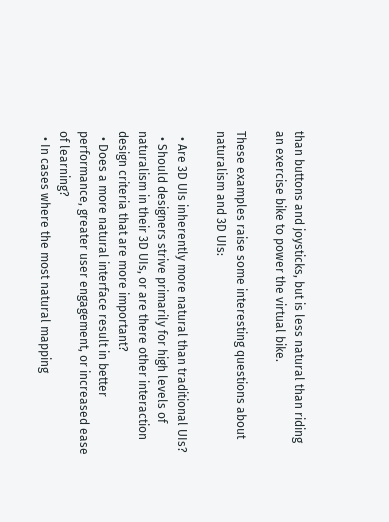than buttons and joysticks, but is less natural than riding an exercise bike to power the virtual bike.

These examples raise some interesting questions about naturalism and 3D UIs:

  • Are 3D UIs inherently more natural than traditional UIs?
  • Should designers strive primarily for high levels of naturalism in their 3D UIs, or are there other interaction design criteria that are more important?
  • Does a more natural interface result in better performance, greater user engagement, or increased ease of learning?
  • In cases where the most natural mapping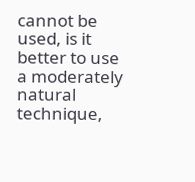cannot be used, is it better to use a moderately natural technique,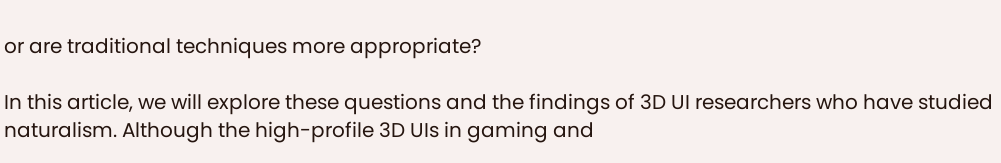or are traditional techniques more appropriate?

In this article, we will explore these questions and the findings of 3D UI researchers who have studied naturalism. Although the high-profile 3D UIs in gaming and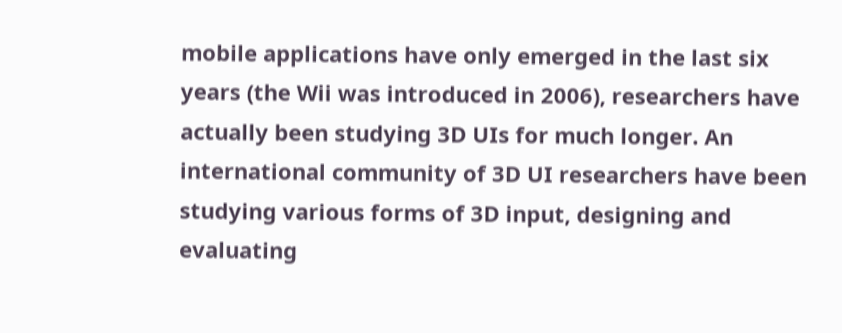mobile applications have only emerged in the last six years (the Wii was introduced in 2006), researchers have actually been studying 3D UIs for much longer. An international community of 3D UI researchers have been studying various forms of 3D input, designing and evaluating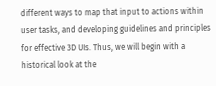different ways to map that input to actions within user tasks, and developing guidelines and principles for effective 3D UIs. Thus, we will begin with a historical look at the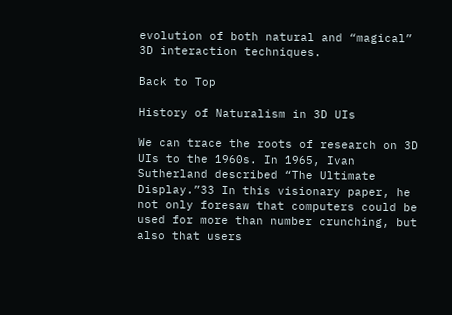evolution of both natural and “magical” 3D interaction techniques.

Back to Top

History of Naturalism in 3D UIs

We can trace the roots of research on 3D UIs to the 1960s. In 1965, Ivan Sutherland described “The Ultimate Display.”33 In this visionary paper, he not only foresaw that computers could be used for more than number crunching, but also that users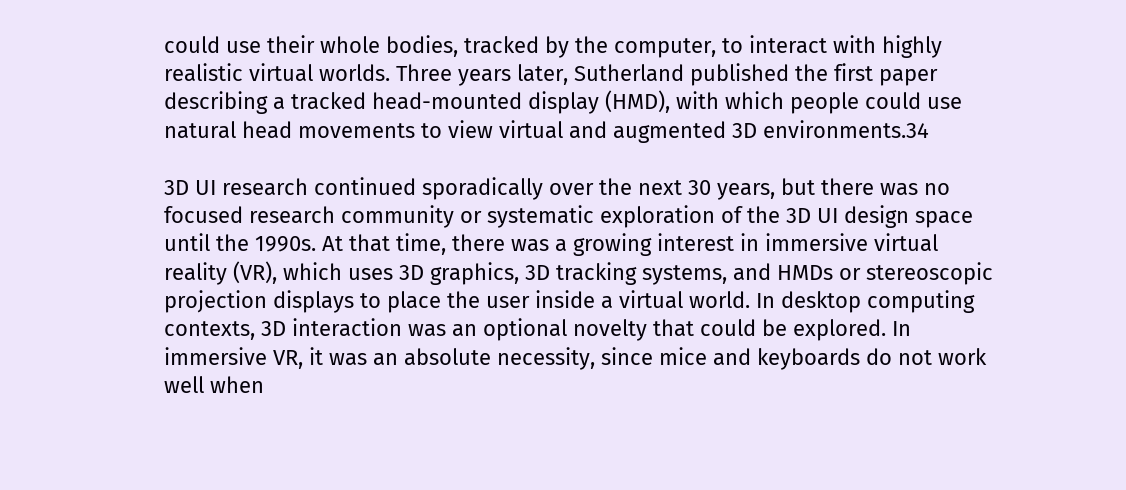could use their whole bodies, tracked by the computer, to interact with highly realistic virtual worlds. Three years later, Sutherland published the first paper describing a tracked head-mounted display (HMD), with which people could use natural head movements to view virtual and augmented 3D environments.34

3D UI research continued sporadically over the next 30 years, but there was no focused research community or systematic exploration of the 3D UI design space until the 1990s. At that time, there was a growing interest in immersive virtual reality (VR), which uses 3D graphics, 3D tracking systems, and HMDs or stereoscopic projection displays to place the user inside a virtual world. In desktop computing contexts, 3D interaction was an optional novelty that could be explored. In immersive VR, it was an absolute necessity, since mice and keyboards do not work well when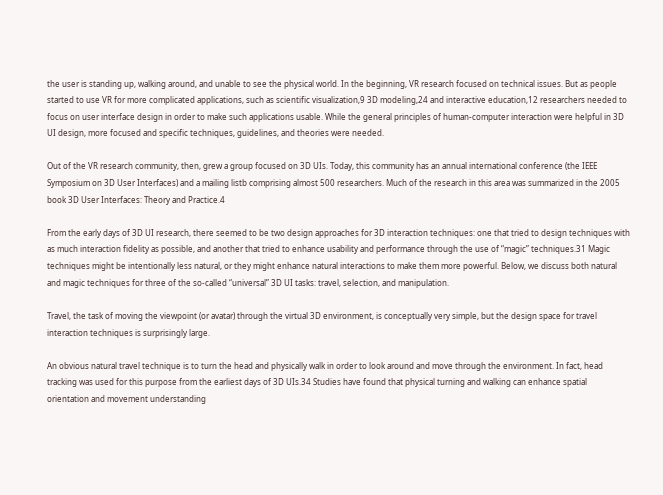the user is standing up, walking around, and unable to see the physical world. In the beginning, VR research focused on technical issues. But as people started to use VR for more complicated applications, such as scientific visualization,9 3D modeling,24 and interactive education,12 researchers needed to focus on user interface design in order to make such applications usable. While the general principles of human-computer interaction were helpful in 3D UI design, more focused and specific techniques, guidelines, and theories were needed.

Out of the VR research community, then, grew a group focused on 3D UIs. Today, this community has an annual international conference (the IEEE Symposium on 3D User Interfaces) and a mailing listb comprising almost 500 researchers. Much of the research in this area was summarized in the 2005 book 3D User Interfaces: Theory and Practice.4

From the early days of 3D UI research, there seemed to be two design approaches for 3D interaction techniques: one that tried to design techniques with as much interaction fidelity as possible, and another that tried to enhance usability and performance through the use of “magic” techniques.31 Magic techniques might be intentionally less natural, or they might enhance natural interactions to make them more powerful. Below, we discuss both natural and magic techniques for three of the so-called “universal” 3D UI tasks: travel, selection, and manipulation.

Travel, the task of moving the viewpoint (or avatar) through the virtual 3D environment, is conceptually very simple, but the design space for travel interaction techniques is surprisingly large.

An obvious natural travel technique is to turn the head and physically walk in order to look around and move through the environment. In fact, head tracking was used for this purpose from the earliest days of 3D UIs.34 Studies have found that physical turning and walking can enhance spatial orientation and movement understanding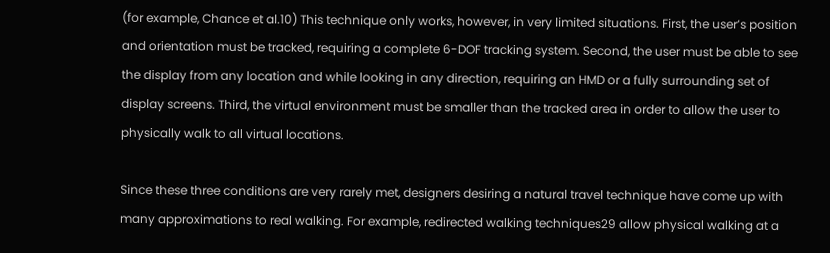(for example, Chance et al.10) This technique only works, however, in very limited situations. First, the user’s position and orientation must be tracked, requiring a complete 6-DOF tracking system. Second, the user must be able to see the display from any location and while looking in any direction, requiring an HMD or a fully surrounding set of display screens. Third, the virtual environment must be smaller than the tracked area in order to allow the user to physically walk to all virtual locations.

Since these three conditions are very rarely met, designers desiring a natural travel technique have come up with many approximations to real walking. For example, redirected walking techniques29 allow physical walking at a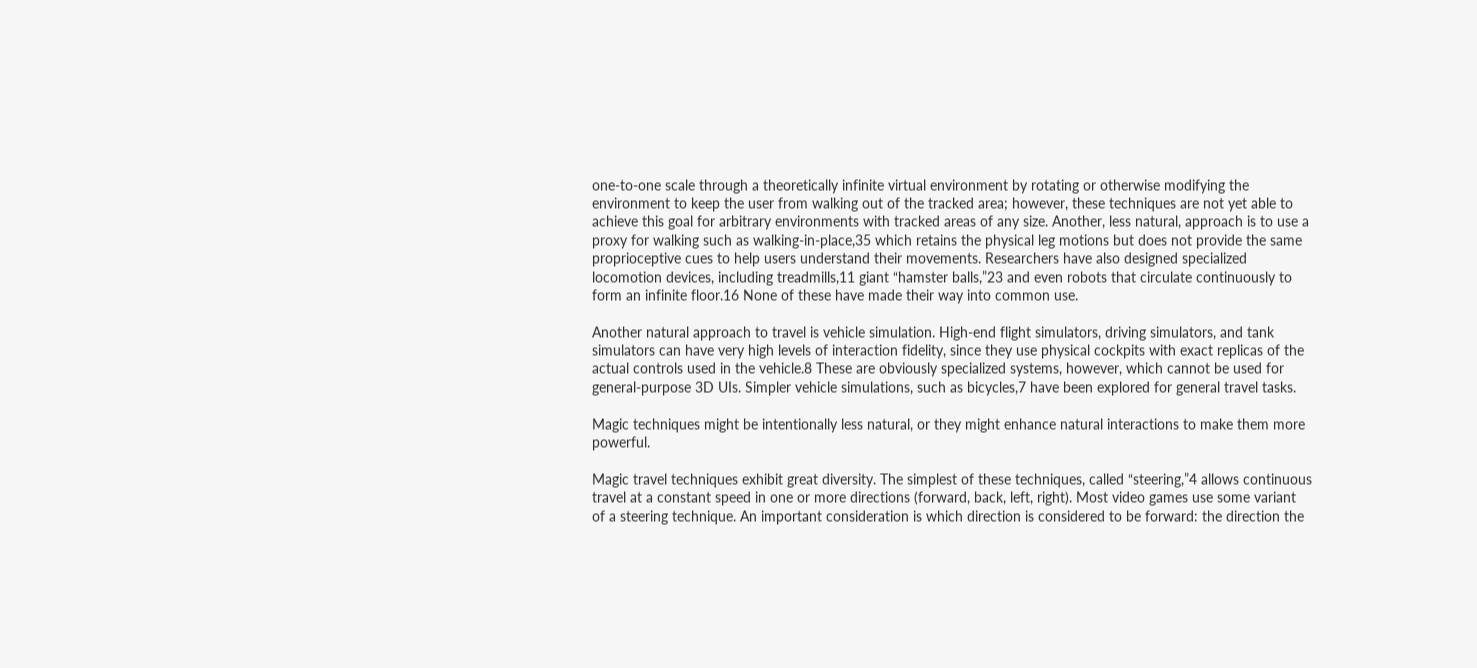one-to-one scale through a theoretically infinite virtual environment by rotating or otherwise modifying the environment to keep the user from walking out of the tracked area; however, these techniques are not yet able to achieve this goal for arbitrary environments with tracked areas of any size. Another, less natural, approach is to use a proxy for walking such as walking-in-place,35 which retains the physical leg motions but does not provide the same proprioceptive cues to help users understand their movements. Researchers have also designed specialized locomotion devices, including treadmills,11 giant “hamster balls,”23 and even robots that circulate continuously to form an infinite floor.16 None of these have made their way into common use.

Another natural approach to travel is vehicle simulation. High-end flight simulators, driving simulators, and tank simulators can have very high levels of interaction fidelity, since they use physical cockpits with exact replicas of the actual controls used in the vehicle.8 These are obviously specialized systems, however, which cannot be used for general-purpose 3D UIs. Simpler vehicle simulations, such as bicycles,7 have been explored for general travel tasks.

Magic techniques might be intentionally less natural, or they might enhance natural interactions to make them more powerful.

Magic travel techniques exhibit great diversity. The simplest of these techniques, called “steering,”4 allows continuous travel at a constant speed in one or more directions (forward, back, left, right). Most video games use some variant of a steering technique. An important consideration is which direction is considered to be forward: the direction the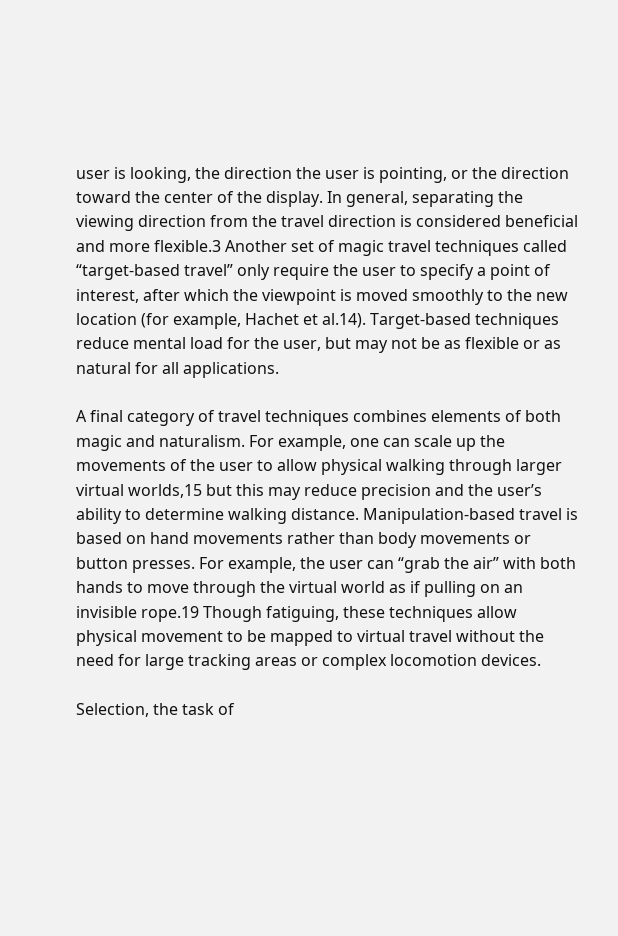user is looking, the direction the user is pointing, or the direction toward the center of the display. In general, separating the viewing direction from the travel direction is considered beneficial and more flexible.3 Another set of magic travel techniques called “target-based travel” only require the user to specify a point of interest, after which the viewpoint is moved smoothly to the new location (for example, Hachet et al.14). Target-based techniques reduce mental load for the user, but may not be as flexible or as natural for all applications.

A final category of travel techniques combines elements of both magic and naturalism. For example, one can scale up the movements of the user to allow physical walking through larger virtual worlds,15 but this may reduce precision and the user’s ability to determine walking distance. Manipulation-based travel is based on hand movements rather than body movements or button presses. For example, the user can “grab the air” with both hands to move through the virtual world as if pulling on an invisible rope.19 Though fatiguing, these techniques allow physical movement to be mapped to virtual travel without the need for large tracking areas or complex locomotion devices.

Selection, the task of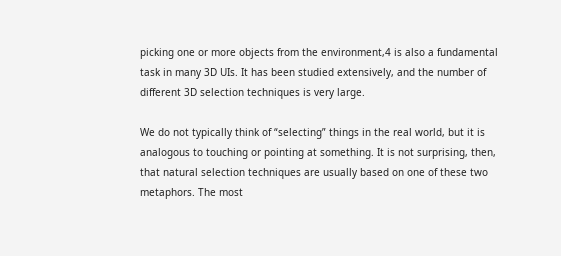picking one or more objects from the environment,4 is also a fundamental task in many 3D UIs. It has been studied extensively, and the number of different 3D selection techniques is very large.

We do not typically think of “selecting” things in the real world, but it is analogous to touching or pointing at something. It is not surprising, then, that natural selection techniques are usually based on one of these two metaphors. The most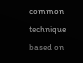common technique based on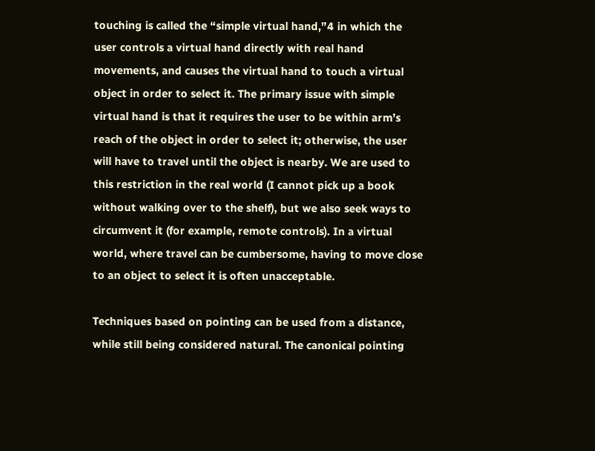touching is called the “simple virtual hand,”4 in which the user controls a virtual hand directly with real hand movements, and causes the virtual hand to touch a virtual object in order to select it. The primary issue with simple virtual hand is that it requires the user to be within arm’s reach of the object in order to select it; otherwise, the user will have to travel until the object is nearby. We are used to this restriction in the real world (I cannot pick up a book without walking over to the shelf), but we also seek ways to circumvent it (for example, remote controls). In a virtual world, where travel can be cumbersome, having to move close to an object to select it is often unacceptable.

Techniques based on pointing can be used from a distance, while still being considered natural. The canonical pointing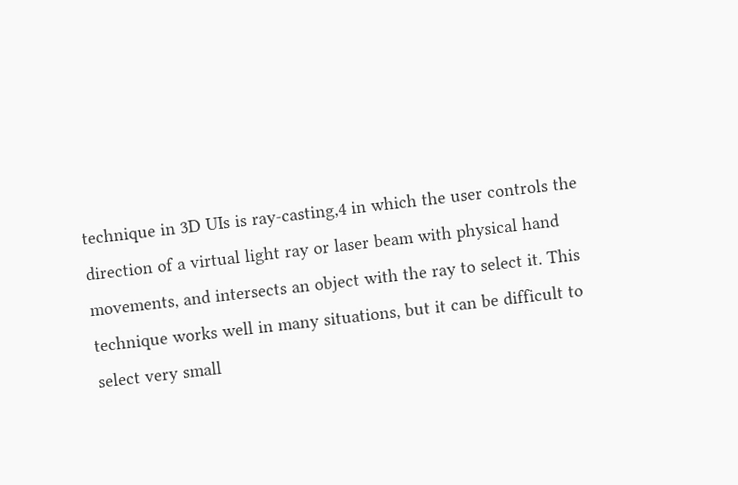technique in 3D UIs is ray-casting,4 in which the user controls the direction of a virtual light ray or laser beam with physical hand movements, and intersects an object with the ray to select it. This technique works well in many situations, but it can be difficult to select very small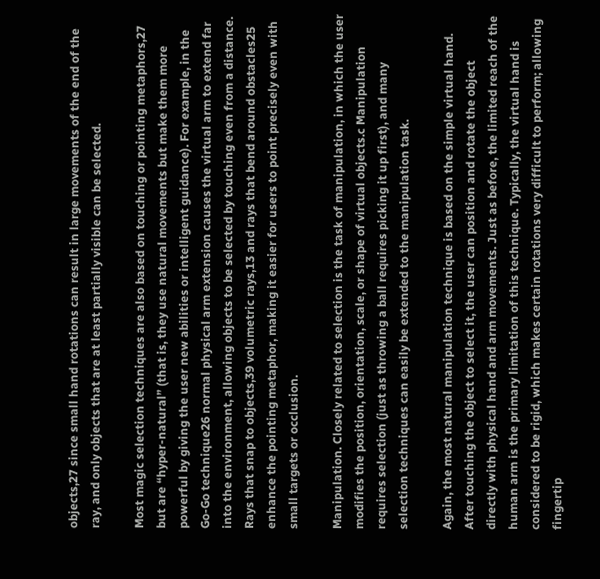objects,27 since small hand rotations can result in large movements of the end of the ray, and only objects that are at least partially visible can be selected.

Most magic selection techniques are also based on touching or pointing metaphors,27 but are “hyper-natural” (that is, they use natural movements but make them more powerful by giving the user new abilities or intelligent guidance). For example, in the Go-Go technique26 normal physical arm extension causes the virtual arm to extend far into the environment, allowing objects to be selected by touching even from a distance. Rays that snap to objects,39 volumetric rays,13 and rays that bend around obstacles25 enhance the pointing metaphor, making it easier for users to point precisely even with small targets or occlusion.

Manipulation. Closely related to selection is the task of manipulation, in which the user modifies the position, orientation, scale, or shape of virtual objects.c Manipulation requires selection (just as throwing a ball requires picking it up first), and many selection techniques can easily be extended to the manipulation task.

Again, the most natural manipulation technique is based on the simple virtual hand. After touching the object to select it, the user can position and rotate the object directly with physical hand and arm movements. Just as before, the limited reach of the human arm is the primary limitation of this technique. Typically, the virtual hand is considered to be rigid, which makes certain rotations very difficult to perform; allowing fingertip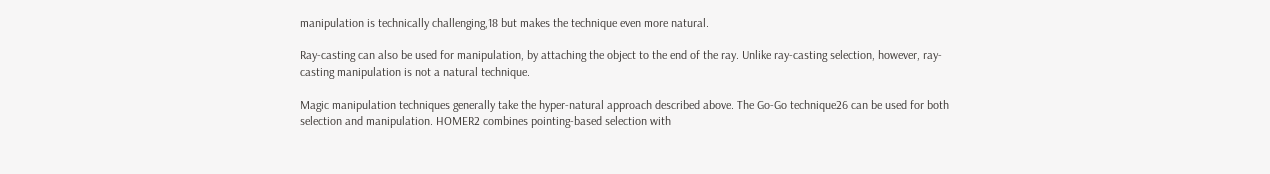manipulation is technically challenging,18 but makes the technique even more natural.

Ray-casting can also be used for manipulation, by attaching the object to the end of the ray. Unlike ray-casting selection, however, ray-casting manipulation is not a natural technique.

Magic manipulation techniques generally take the hyper-natural approach described above. The Go-Go technique26 can be used for both selection and manipulation. HOMER2 combines pointing-based selection with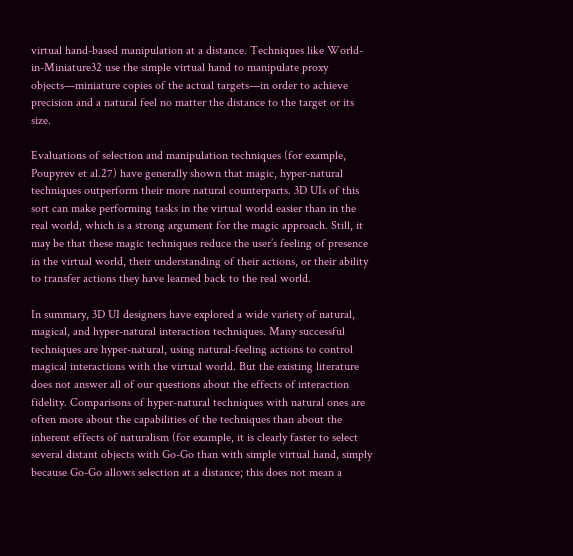virtual hand-based manipulation at a distance. Techniques like World-in-Miniature32 use the simple virtual hand to manipulate proxy objects—miniature copies of the actual targets—in order to achieve precision and a natural feel no matter the distance to the target or its size.

Evaluations of selection and manipulation techniques (for example, Poupyrev et al.27) have generally shown that magic, hyper-natural techniques outperform their more natural counterparts. 3D UIs of this sort can make performing tasks in the virtual world easier than in the real world, which is a strong argument for the magic approach. Still, it may be that these magic techniques reduce the user’s feeling of presence in the virtual world, their understanding of their actions, or their ability to transfer actions they have learned back to the real world.

In summary, 3D UI designers have explored a wide variety of natural, magical, and hyper-natural interaction techniques. Many successful techniques are hyper-natural, using natural-feeling actions to control magical interactions with the virtual world. But the existing literature does not answer all of our questions about the effects of interaction fidelity. Comparisons of hyper-natural techniques with natural ones are often more about the capabilities of the techniques than about the inherent effects of naturalism (for example, it is clearly faster to select several distant objects with Go-Go than with simple virtual hand, simply because Go-Go allows selection at a distance; this does not mean a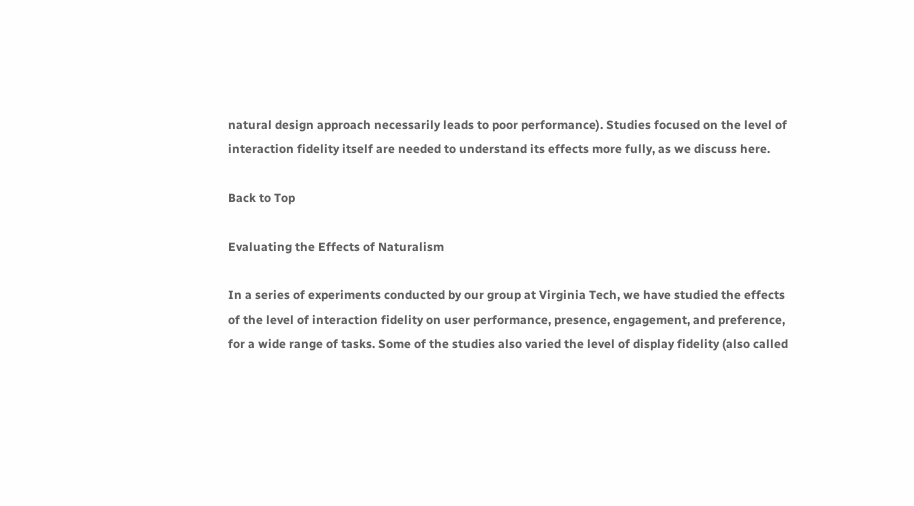natural design approach necessarily leads to poor performance). Studies focused on the level of interaction fidelity itself are needed to understand its effects more fully, as we discuss here.

Back to Top

Evaluating the Effects of Naturalism

In a series of experiments conducted by our group at Virginia Tech, we have studied the effects of the level of interaction fidelity on user performance, presence, engagement, and preference, for a wide range of tasks. Some of the studies also varied the level of display fidelity (also called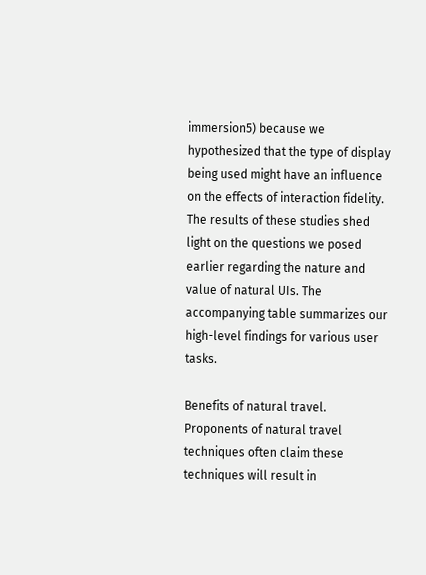immersion5) because we hypothesized that the type of display being used might have an influence on the effects of interaction fidelity. The results of these studies shed light on the questions we posed earlier regarding the nature and value of natural UIs. The accompanying table summarizes our high-level findings for various user tasks.

Benefits of natural travel. Proponents of natural travel techniques often claim these techniques will result in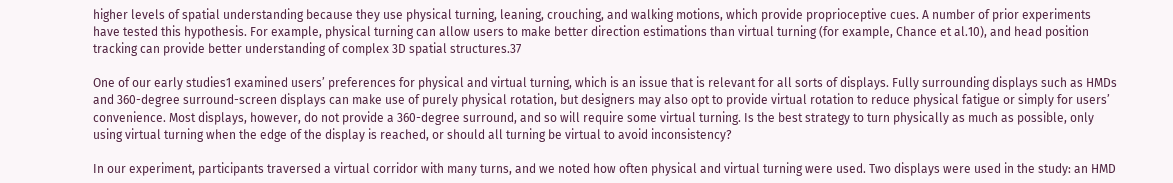higher levels of spatial understanding because they use physical turning, leaning, crouching, and walking motions, which provide proprioceptive cues. A number of prior experiments have tested this hypothesis. For example, physical turning can allow users to make better direction estimations than virtual turning (for example, Chance et al.10), and head position tracking can provide better understanding of complex 3D spatial structures.37

One of our early studies1 examined users’ preferences for physical and virtual turning, which is an issue that is relevant for all sorts of displays. Fully surrounding displays such as HMDs and 360-degree surround-screen displays can make use of purely physical rotation, but designers may also opt to provide virtual rotation to reduce physical fatigue or simply for users’ convenience. Most displays, however, do not provide a 360-degree surround, and so will require some virtual turning. Is the best strategy to turn physically as much as possible, only using virtual turning when the edge of the display is reached, or should all turning be virtual to avoid inconsistency?

In our experiment, participants traversed a virtual corridor with many turns, and we noted how often physical and virtual turning were used. Two displays were used in the study: an HMD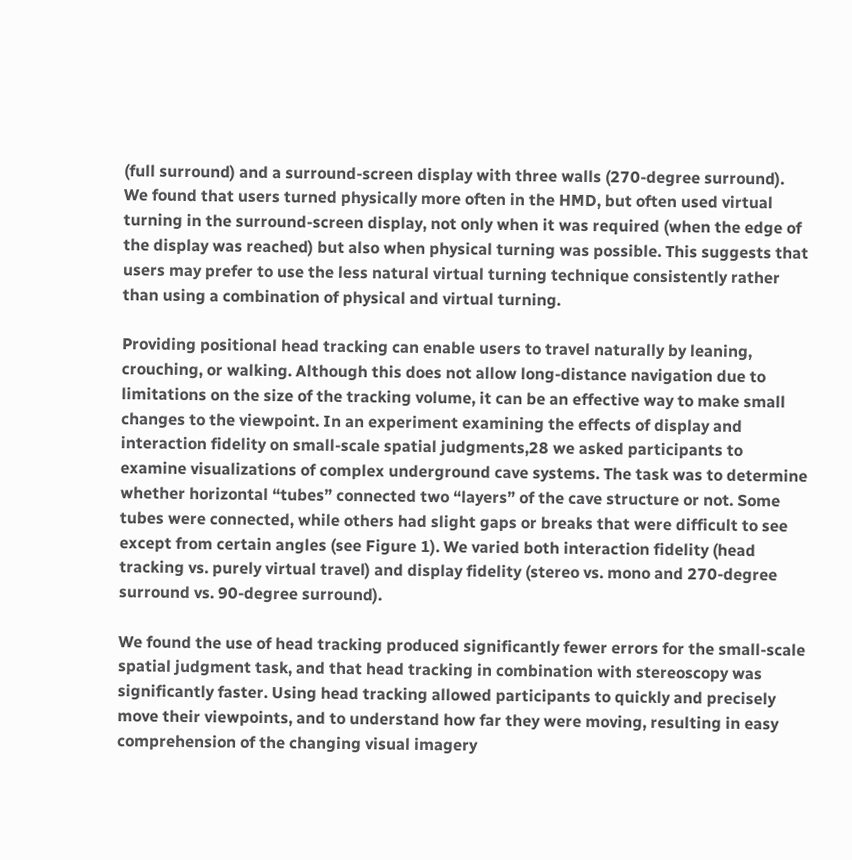(full surround) and a surround-screen display with three walls (270-degree surround). We found that users turned physically more often in the HMD, but often used virtual turning in the surround-screen display, not only when it was required (when the edge of the display was reached) but also when physical turning was possible. This suggests that users may prefer to use the less natural virtual turning technique consistently rather than using a combination of physical and virtual turning.

Providing positional head tracking can enable users to travel naturally by leaning, crouching, or walking. Although this does not allow long-distance navigation due to limitations on the size of the tracking volume, it can be an effective way to make small changes to the viewpoint. In an experiment examining the effects of display and interaction fidelity on small-scale spatial judgments,28 we asked participants to examine visualizations of complex underground cave systems. The task was to determine whether horizontal “tubes” connected two “layers” of the cave structure or not. Some tubes were connected, while others had slight gaps or breaks that were difficult to see except from certain angles (see Figure 1). We varied both interaction fidelity (head tracking vs. purely virtual travel) and display fidelity (stereo vs. mono and 270-degree surround vs. 90-degree surround).

We found the use of head tracking produced significantly fewer errors for the small-scale spatial judgment task, and that head tracking in combination with stereoscopy was significantly faster. Using head tracking allowed participants to quickly and precisely move their viewpoints, and to understand how far they were moving, resulting in easy comprehension of the changing visual imagery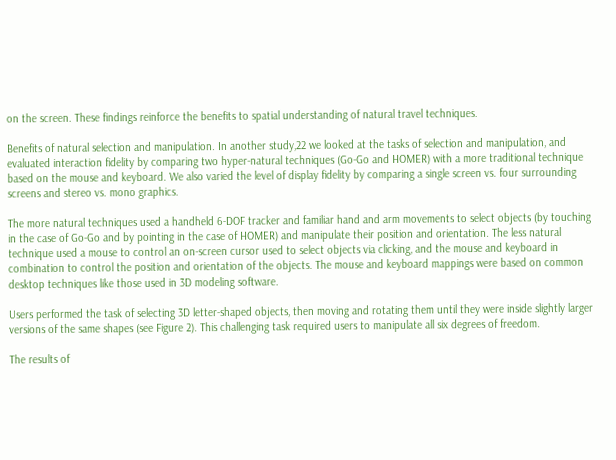on the screen. These findings reinforce the benefits to spatial understanding of natural travel techniques.

Benefits of natural selection and manipulation. In another study,22 we looked at the tasks of selection and manipulation, and evaluated interaction fidelity by comparing two hyper-natural techniques (Go-Go and HOMER) with a more traditional technique based on the mouse and keyboard. We also varied the level of display fidelity by comparing a single screen vs. four surrounding screens and stereo vs. mono graphics.

The more natural techniques used a handheld 6-DOF tracker and familiar hand and arm movements to select objects (by touching in the case of Go-Go and by pointing in the case of HOMER) and manipulate their position and orientation. The less natural technique used a mouse to control an on-screen cursor used to select objects via clicking, and the mouse and keyboard in combination to control the position and orientation of the objects. The mouse and keyboard mappings were based on common desktop techniques like those used in 3D modeling software.

Users performed the task of selecting 3D letter-shaped objects, then moving and rotating them until they were inside slightly larger versions of the same shapes (see Figure 2). This challenging task required users to manipulate all six degrees of freedom.

The results of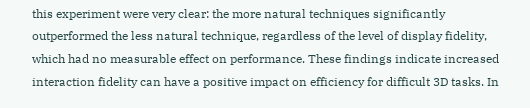this experiment were very clear: the more natural techniques significantly outperformed the less natural technique, regardless of the level of display fidelity, which had no measurable effect on performance. These findings indicate increased interaction fidelity can have a positive impact on efficiency for difficult 3D tasks. In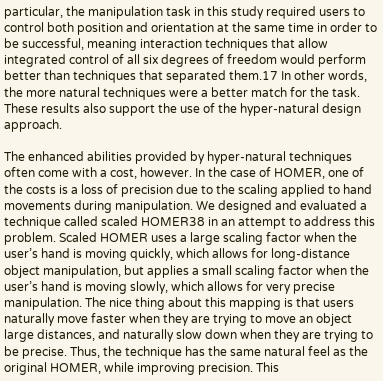particular, the manipulation task in this study required users to control both position and orientation at the same time in order to be successful, meaning interaction techniques that allow integrated control of all six degrees of freedom would perform better than techniques that separated them.17 In other words, the more natural techniques were a better match for the task. These results also support the use of the hyper-natural design approach.

The enhanced abilities provided by hyper-natural techniques often come with a cost, however. In the case of HOMER, one of the costs is a loss of precision due to the scaling applied to hand movements during manipulation. We designed and evaluated a technique called scaled HOMER38 in an attempt to address this problem. Scaled HOMER uses a large scaling factor when the user’s hand is moving quickly, which allows for long-distance object manipulation, but applies a small scaling factor when the user’s hand is moving slowly, which allows for very precise manipulation. The nice thing about this mapping is that users naturally move faster when they are trying to move an object large distances, and naturally slow down when they are trying to be precise. Thus, the technique has the same natural feel as the original HOMER, while improving precision. This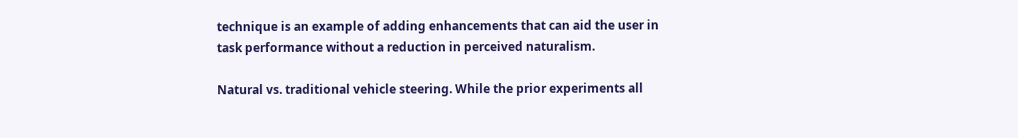technique is an example of adding enhancements that can aid the user in task performance without a reduction in perceived naturalism.

Natural vs. traditional vehicle steering. While the prior experiments all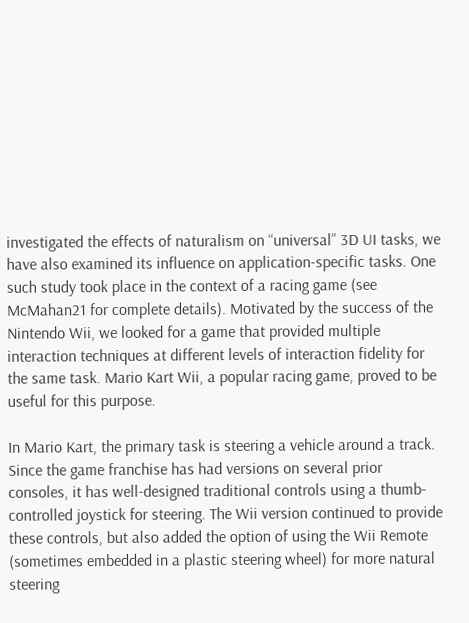investigated the effects of naturalism on “universal” 3D UI tasks, we have also examined its influence on application-specific tasks. One such study took place in the context of a racing game (see McMahan21 for complete details). Motivated by the success of the Nintendo Wii, we looked for a game that provided multiple interaction techniques at different levels of interaction fidelity for the same task. Mario Kart Wii, a popular racing game, proved to be useful for this purpose.

In Mario Kart, the primary task is steering a vehicle around a track. Since the game franchise has had versions on several prior consoles, it has well-designed traditional controls using a thumb-controlled joystick for steering. The Wii version continued to provide these controls, but also added the option of using the Wii Remote (sometimes embedded in a plastic steering wheel) for more natural steering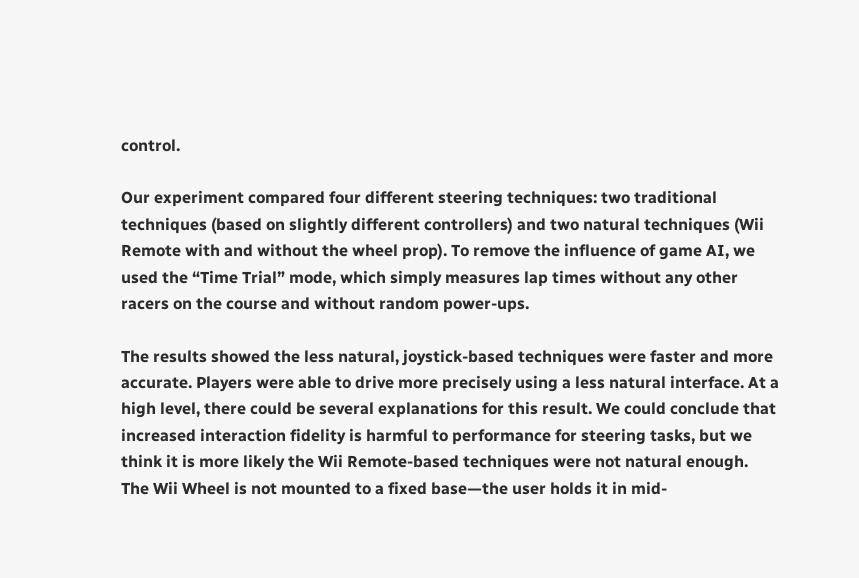control.

Our experiment compared four different steering techniques: two traditional techniques (based on slightly different controllers) and two natural techniques (Wii Remote with and without the wheel prop). To remove the influence of game AI, we used the “Time Trial” mode, which simply measures lap times without any other racers on the course and without random power-ups.

The results showed the less natural, joystick-based techniques were faster and more accurate. Players were able to drive more precisely using a less natural interface. At a high level, there could be several explanations for this result. We could conclude that increased interaction fidelity is harmful to performance for steering tasks, but we think it is more likely the Wii Remote-based techniques were not natural enough. The Wii Wheel is not mounted to a fixed base—the user holds it in mid-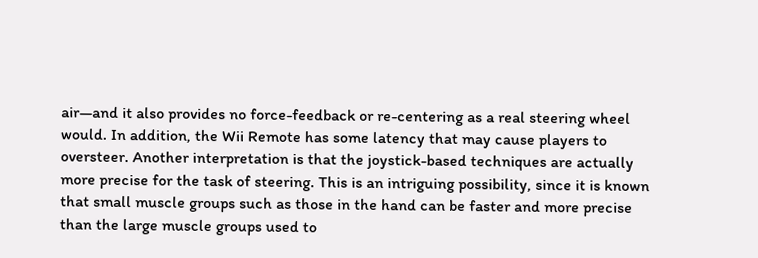air—and it also provides no force-feedback or re-centering as a real steering wheel would. In addition, the Wii Remote has some latency that may cause players to oversteer. Another interpretation is that the joystick-based techniques are actually more precise for the task of steering. This is an intriguing possibility, since it is known that small muscle groups such as those in the hand can be faster and more precise than the large muscle groups used to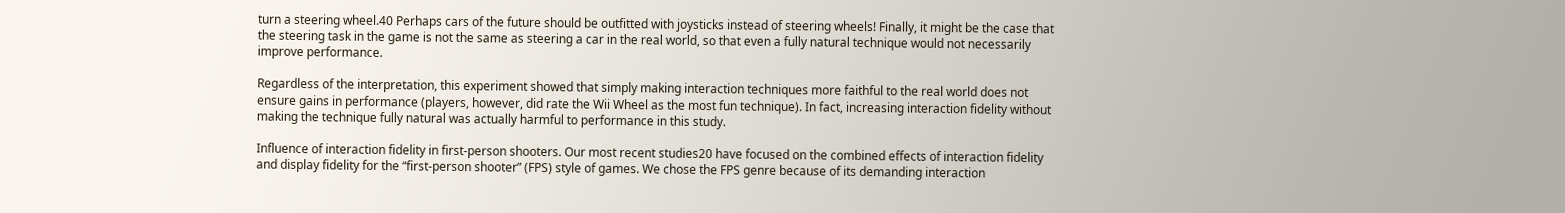turn a steering wheel.40 Perhaps cars of the future should be outfitted with joysticks instead of steering wheels! Finally, it might be the case that the steering task in the game is not the same as steering a car in the real world, so that even a fully natural technique would not necessarily improve performance.

Regardless of the interpretation, this experiment showed that simply making interaction techniques more faithful to the real world does not ensure gains in performance (players, however, did rate the Wii Wheel as the most fun technique). In fact, increasing interaction fidelity without making the technique fully natural was actually harmful to performance in this study.

Influence of interaction fidelity in first-person shooters. Our most recent studies20 have focused on the combined effects of interaction fidelity and display fidelity for the “first-person shooter” (FPS) style of games. We chose the FPS genre because of its demanding interaction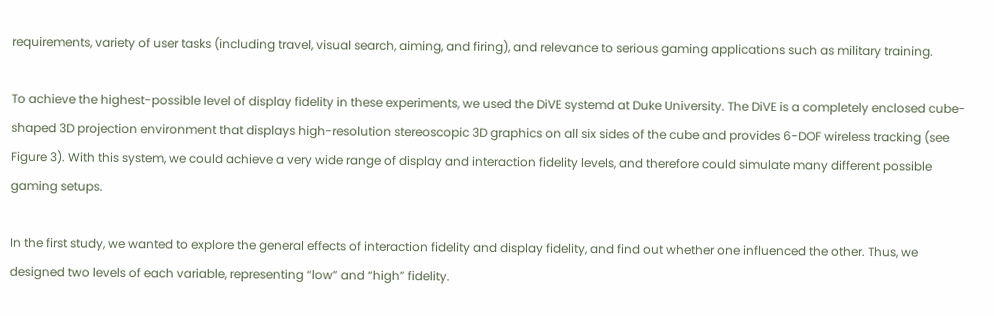requirements, variety of user tasks (including travel, visual search, aiming, and firing), and relevance to serious gaming applications such as military training.

To achieve the highest-possible level of display fidelity in these experiments, we used the DiVE systemd at Duke University. The DiVE is a completely enclosed cube-shaped 3D projection environment that displays high-resolution stereoscopic 3D graphics on all six sides of the cube and provides 6-DOF wireless tracking (see Figure 3). With this system, we could achieve a very wide range of display and interaction fidelity levels, and therefore could simulate many different possible gaming setups.

In the first study, we wanted to explore the general effects of interaction fidelity and display fidelity, and find out whether one influenced the other. Thus, we designed two levels of each variable, representing “low” and “high” fidelity.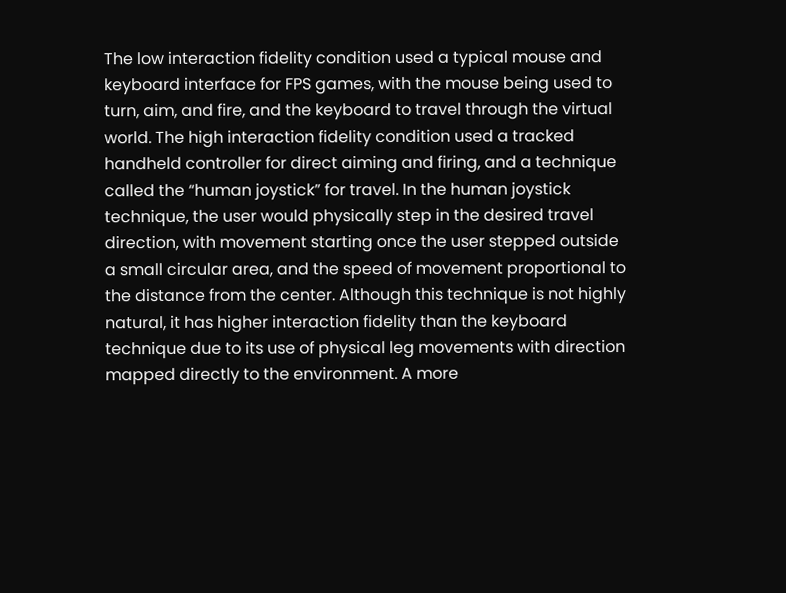The low interaction fidelity condition used a typical mouse and keyboard interface for FPS games, with the mouse being used to turn, aim, and fire, and the keyboard to travel through the virtual world. The high interaction fidelity condition used a tracked handheld controller for direct aiming and firing, and a technique called the “human joystick” for travel. In the human joystick technique, the user would physically step in the desired travel direction, with movement starting once the user stepped outside a small circular area, and the speed of movement proportional to the distance from the center. Although this technique is not highly natural, it has higher interaction fidelity than the keyboard technique due to its use of physical leg movements with direction mapped directly to the environment. A more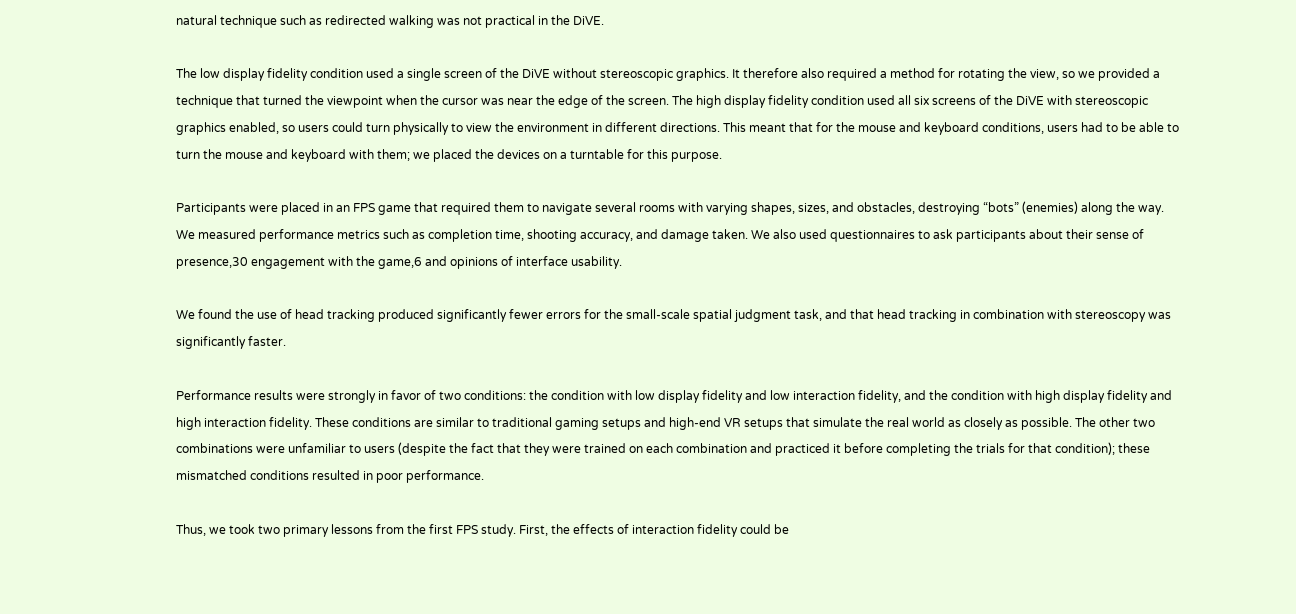natural technique such as redirected walking was not practical in the DiVE.

The low display fidelity condition used a single screen of the DiVE without stereoscopic graphics. It therefore also required a method for rotating the view, so we provided a technique that turned the viewpoint when the cursor was near the edge of the screen. The high display fidelity condition used all six screens of the DiVE with stereoscopic graphics enabled, so users could turn physically to view the environment in different directions. This meant that for the mouse and keyboard conditions, users had to be able to turn the mouse and keyboard with them; we placed the devices on a turntable for this purpose.

Participants were placed in an FPS game that required them to navigate several rooms with varying shapes, sizes, and obstacles, destroying “bots” (enemies) along the way. We measured performance metrics such as completion time, shooting accuracy, and damage taken. We also used questionnaires to ask participants about their sense of presence,30 engagement with the game,6 and opinions of interface usability.

We found the use of head tracking produced significantly fewer errors for the small-scale spatial judgment task, and that head tracking in combination with stereoscopy was significantly faster.

Performance results were strongly in favor of two conditions: the condition with low display fidelity and low interaction fidelity, and the condition with high display fidelity and high interaction fidelity. These conditions are similar to traditional gaming setups and high-end VR setups that simulate the real world as closely as possible. The other two combinations were unfamiliar to users (despite the fact that they were trained on each combination and practiced it before completing the trials for that condition); these mismatched conditions resulted in poor performance.

Thus, we took two primary lessons from the first FPS study. First, the effects of interaction fidelity could be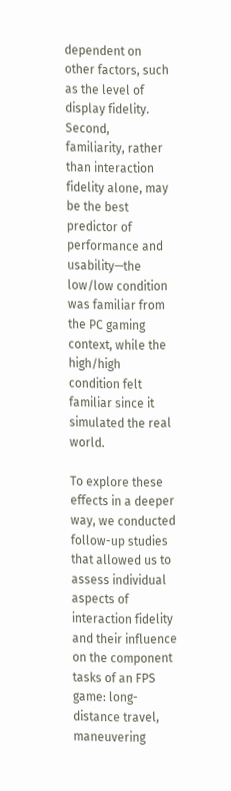dependent on other factors, such as the level of display fidelity. Second, familiarity, rather than interaction fidelity alone, may be the best predictor of performance and usability—the low/low condition was familiar from the PC gaming context, while the high/high condition felt familiar since it simulated the real world.

To explore these effects in a deeper way, we conducted follow-up studies that allowed us to assess individual aspects of interaction fidelity and their influence on the component tasks of an FPS game: long-distance travel, maneuvering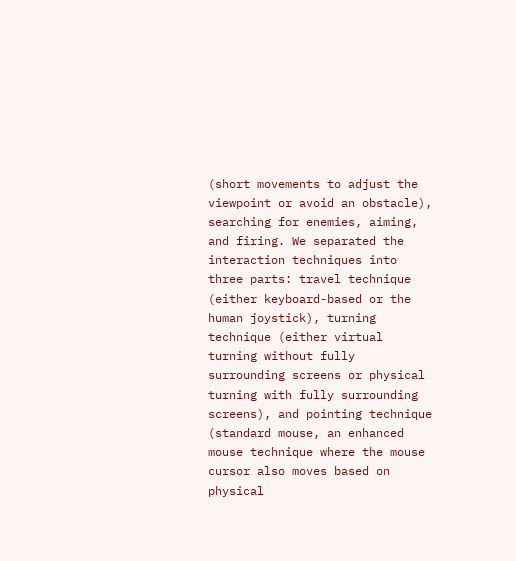(short movements to adjust the viewpoint or avoid an obstacle), searching for enemies, aiming, and firing. We separated the interaction techniques into three parts: travel technique (either keyboard-based or the human joystick), turning technique (either virtual turning without fully surrounding screens or physical turning with fully surrounding screens), and pointing technique (standard mouse, an enhanced mouse technique where the mouse cursor also moves based on physical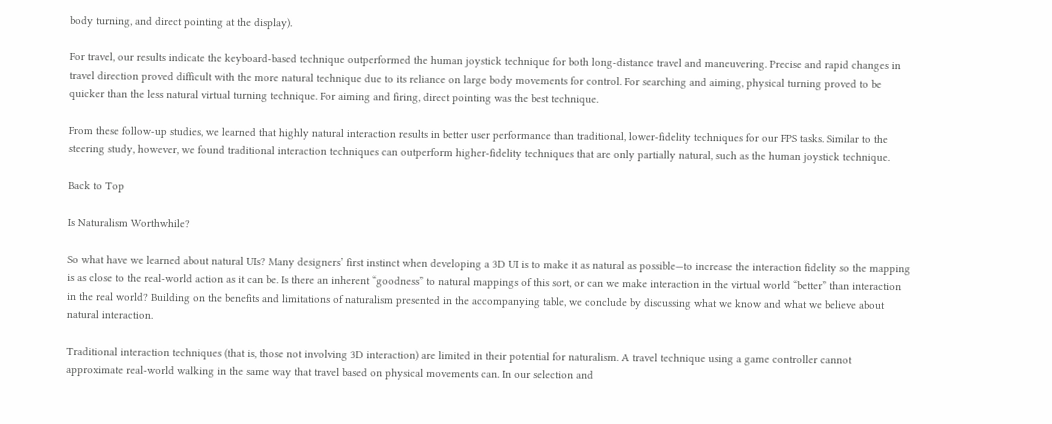body turning, and direct pointing at the display).

For travel, our results indicate the keyboard-based technique outperformed the human joystick technique for both long-distance travel and maneuvering. Precise and rapid changes in travel direction proved difficult with the more natural technique due to its reliance on large body movements for control. For searching and aiming, physical turning proved to be quicker than the less natural virtual turning technique. For aiming and firing, direct pointing was the best technique.

From these follow-up studies, we learned that highly natural interaction results in better user performance than traditional, lower-fidelity techniques for our FPS tasks. Similar to the steering study, however, we found traditional interaction techniques can outperform higher-fidelity techniques that are only partially natural, such as the human joystick technique.

Back to Top

Is Naturalism Worthwhile?

So what have we learned about natural UIs? Many designers’ first instinct when developing a 3D UI is to make it as natural as possible—to increase the interaction fidelity so the mapping is as close to the real-world action as it can be. Is there an inherent “goodness” to natural mappings of this sort, or can we make interaction in the virtual world “better” than interaction in the real world? Building on the benefits and limitations of naturalism presented in the accompanying table, we conclude by discussing what we know and what we believe about natural interaction.

Traditional interaction techniques (that is, those not involving 3D interaction) are limited in their potential for naturalism. A travel technique using a game controller cannot approximate real-world walking in the same way that travel based on physical movements can. In our selection and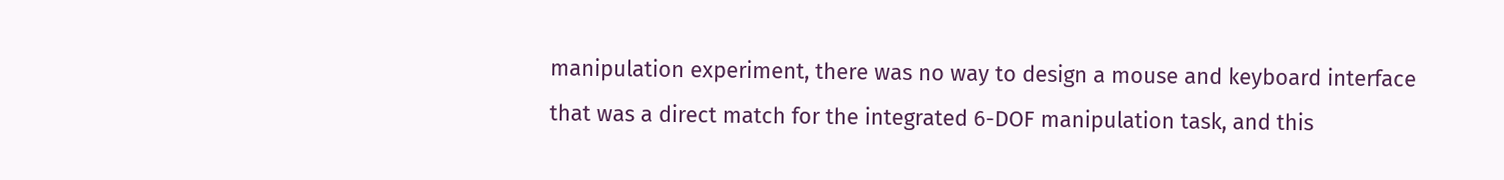manipulation experiment, there was no way to design a mouse and keyboard interface that was a direct match for the integrated 6-DOF manipulation task, and this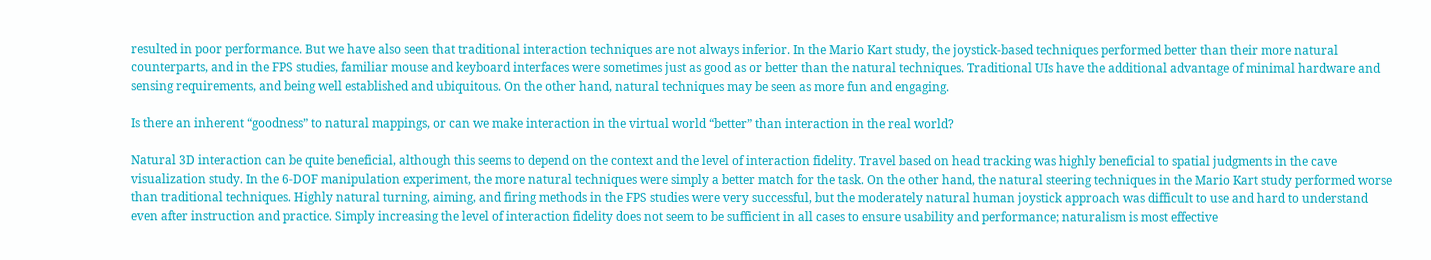resulted in poor performance. But we have also seen that traditional interaction techniques are not always inferior. In the Mario Kart study, the joystick-based techniques performed better than their more natural counterparts, and in the FPS studies, familiar mouse and keyboard interfaces were sometimes just as good as or better than the natural techniques. Traditional UIs have the additional advantage of minimal hardware and sensing requirements, and being well established and ubiquitous. On the other hand, natural techniques may be seen as more fun and engaging.

Is there an inherent “goodness” to natural mappings, or can we make interaction in the virtual world “better” than interaction in the real world?

Natural 3D interaction can be quite beneficial, although this seems to depend on the context and the level of interaction fidelity. Travel based on head tracking was highly beneficial to spatial judgments in the cave visualization study. In the 6-DOF manipulation experiment, the more natural techniques were simply a better match for the task. On the other hand, the natural steering techniques in the Mario Kart study performed worse than traditional techniques. Highly natural turning, aiming, and firing methods in the FPS studies were very successful, but the moderately natural human joystick approach was difficult to use and hard to understand even after instruction and practice. Simply increasing the level of interaction fidelity does not seem to be sufficient in all cases to ensure usability and performance; naturalism is most effective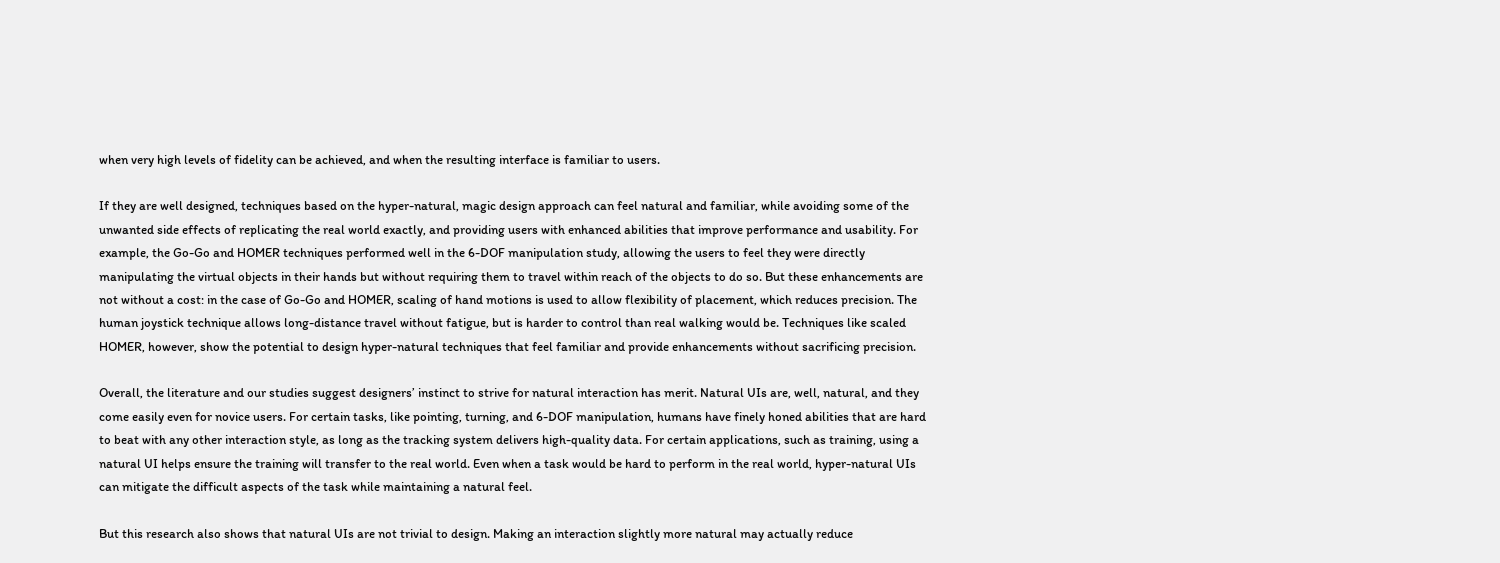when very high levels of fidelity can be achieved, and when the resulting interface is familiar to users.

If they are well designed, techniques based on the hyper-natural, magic design approach can feel natural and familiar, while avoiding some of the unwanted side effects of replicating the real world exactly, and providing users with enhanced abilities that improve performance and usability. For example, the Go-Go and HOMER techniques performed well in the 6-DOF manipulation study, allowing the users to feel they were directly manipulating the virtual objects in their hands but without requiring them to travel within reach of the objects to do so. But these enhancements are not without a cost: in the case of Go-Go and HOMER, scaling of hand motions is used to allow flexibility of placement, which reduces precision. The human joystick technique allows long-distance travel without fatigue, but is harder to control than real walking would be. Techniques like scaled HOMER, however, show the potential to design hyper-natural techniques that feel familiar and provide enhancements without sacrificing precision.

Overall, the literature and our studies suggest designers’ instinct to strive for natural interaction has merit. Natural UIs are, well, natural, and they come easily even for novice users. For certain tasks, like pointing, turning, and 6-DOF manipulation, humans have finely honed abilities that are hard to beat with any other interaction style, as long as the tracking system delivers high-quality data. For certain applications, such as training, using a natural UI helps ensure the training will transfer to the real world. Even when a task would be hard to perform in the real world, hyper-natural UIs can mitigate the difficult aspects of the task while maintaining a natural feel.

But this research also shows that natural UIs are not trivial to design. Making an interaction slightly more natural may actually reduce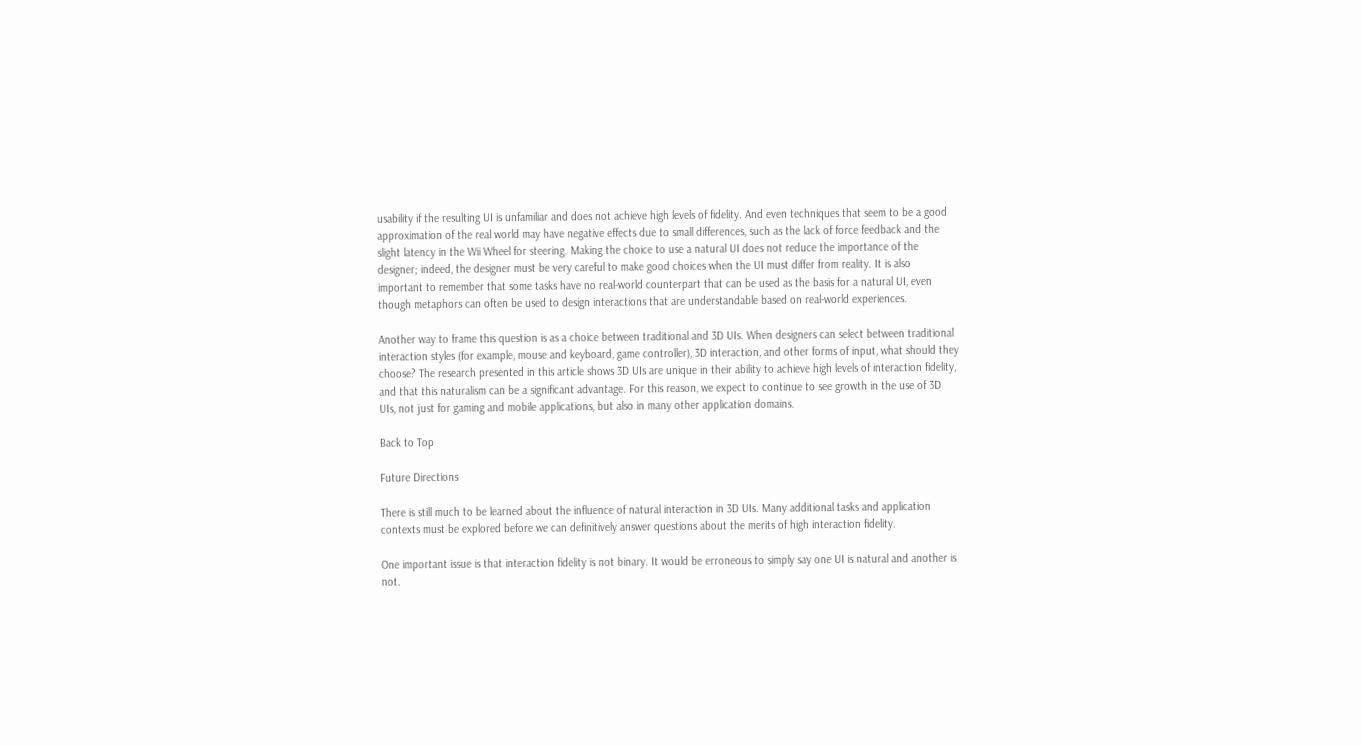usability if the resulting UI is unfamiliar and does not achieve high levels of fidelity. And even techniques that seem to be a good approximation of the real world may have negative effects due to small differences, such as the lack of force feedback and the slight latency in the Wii Wheel for steering. Making the choice to use a natural UI does not reduce the importance of the designer; indeed, the designer must be very careful to make good choices when the UI must differ from reality. It is also important to remember that some tasks have no real-world counterpart that can be used as the basis for a natural UI, even though metaphors can often be used to design interactions that are understandable based on real-world experiences.

Another way to frame this question is as a choice between traditional and 3D UIs. When designers can select between traditional interaction styles (for example, mouse and keyboard, game controller), 3D interaction, and other forms of input, what should they choose? The research presented in this article shows 3D UIs are unique in their ability to achieve high levels of interaction fidelity, and that this naturalism can be a significant advantage. For this reason, we expect to continue to see growth in the use of 3D UIs, not just for gaming and mobile applications, but also in many other application domains.

Back to Top

Future Directions

There is still much to be learned about the influence of natural interaction in 3D UIs. Many additional tasks and application contexts must be explored before we can definitively answer questions about the merits of high interaction fidelity.

One important issue is that interaction fidelity is not binary. It would be erroneous to simply say one UI is natural and another is not.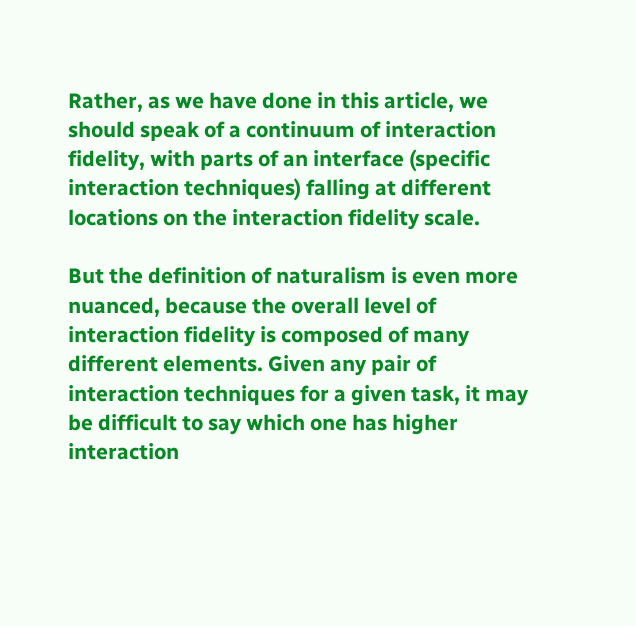Rather, as we have done in this article, we should speak of a continuum of interaction fidelity, with parts of an interface (specific interaction techniques) falling at different locations on the interaction fidelity scale.

But the definition of naturalism is even more nuanced, because the overall level of interaction fidelity is composed of many different elements. Given any pair of interaction techniques for a given task, it may be difficult to say which one has higher interaction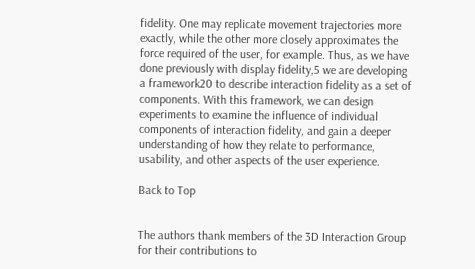fidelity. One may replicate movement trajectories more exactly, while the other more closely approximates the force required of the user, for example. Thus, as we have done previously with display fidelity,5 we are developing a framework20 to describe interaction fidelity as a set of components. With this framework, we can design experiments to examine the influence of individual components of interaction fidelity, and gain a deeper understanding of how they relate to performance, usability, and other aspects of the user experience.

Back to Top


The authors thank members of the 3D Interaction Group for their contributions to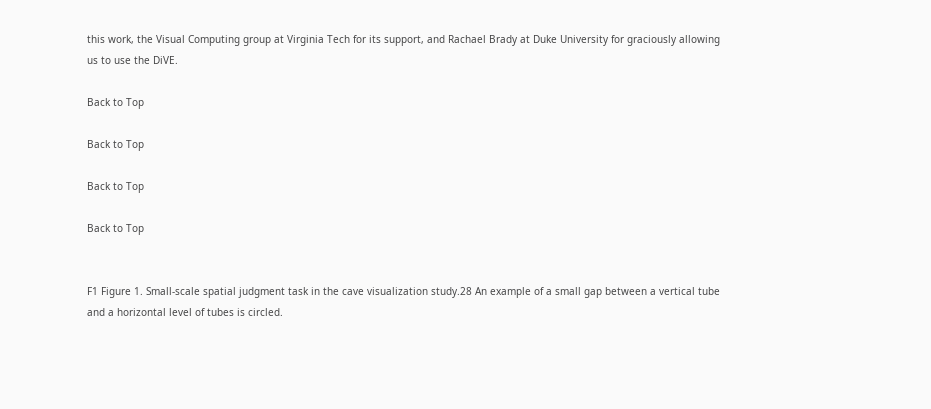this work, the Visual Computing group at Virginia Tech for its support, and Rachael Brady at Duke University for graciously allowing us to use the DiVE.

Back to Top

Back to Top

Back to Top

Back to Top


F1 Figure 1. Small-scale spatial judgment task in the cave visualization study.28 An example of a small gap between a vertical tube and a horizontal level of tubes is circled.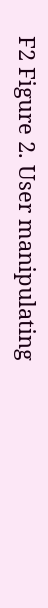F2 Figure 2. User manipulating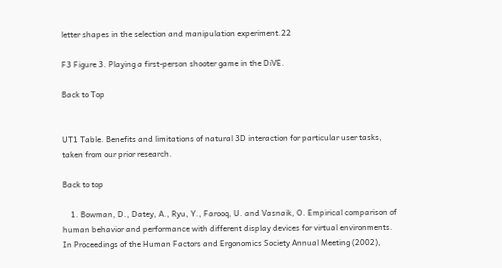letter shapes in the selection and manipulation experiment.22

F3 Figure 3. Playing a first-person shooter game in the DiVE.

Back to Top


UT1 Table. Benefits and limitations of natural 3D interaction for particular user tasks, taken from our prior research.

Back to top

    1. Bowman, D., Datey, A., Ryu, Y., Farooq, U. and Vasnaik, O. Empirical comparison of human behavior and performance with different display devices for virtual environments. In Proceedings of the Human Factors and Ergonomics Society Annual Meeting (2002),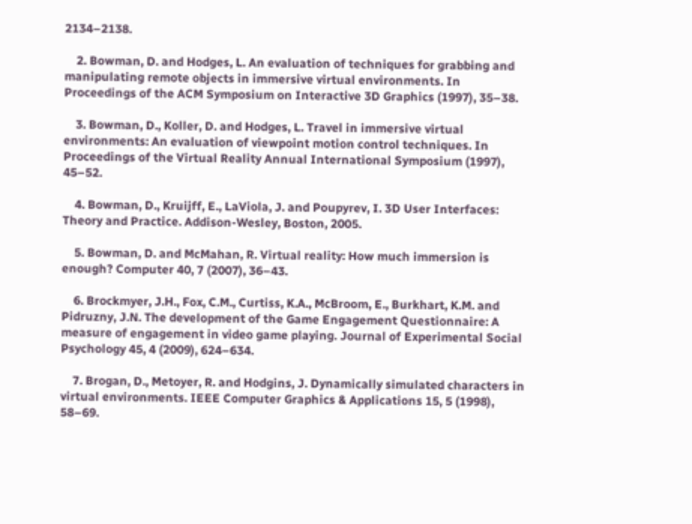2134–2138.

    2. Bowman, D. and Hodges, L. An evaluation of techniques for grabbing and manipulating remote objects in immersive virtual environments. In Proceedings of the ACM Symposium on Interactive 3D Graphics (1997), 35–38.

    3. Bowman, D., Koller, D. and Hodges, L. Travel in immersive virtual environments: An evaluation of viewpoint motion control techniques. In Proceedings of the Virtual Reality Annual International Symposium (1997), 45–52.

    4. Bowman, D., Kruijff, E., LaViola, J. and Poupyrev, I. 3D User Interfaces: Theory and Practice. Addison-Wesley, Boston, 2005.

    5. Bowman, D. and McMahan, R. Virtual reality: How much immersion is enough? Computer 40, 7 (2007), 36–43.

    6. Brockmyer, J.H., Fox, C.M., Curtiss, K.A., McBroom, E., Burkhart, K.M. and Pidruzny, J.N. The development of the Game Engagement Questionnaire: A measure of engagement in video game playing. Journal of Experimental Social Psychology 45, 4 (2009), 624–634.

    7. Brogan, D., Metoyer, R. and Hodgins, J. Dynamically simulated characters in virtual environments. IEEE Computer Graphics & Applications 15, 5 (1998), 58–69.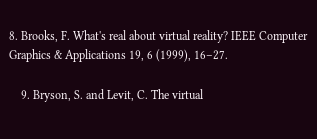8. Brooks, F. What's real about virtual reality? IEEE Computer Graphics & Applications 19, 6 (1999), 16–27.

    9. Bryson, S. and Levit, C. The virtual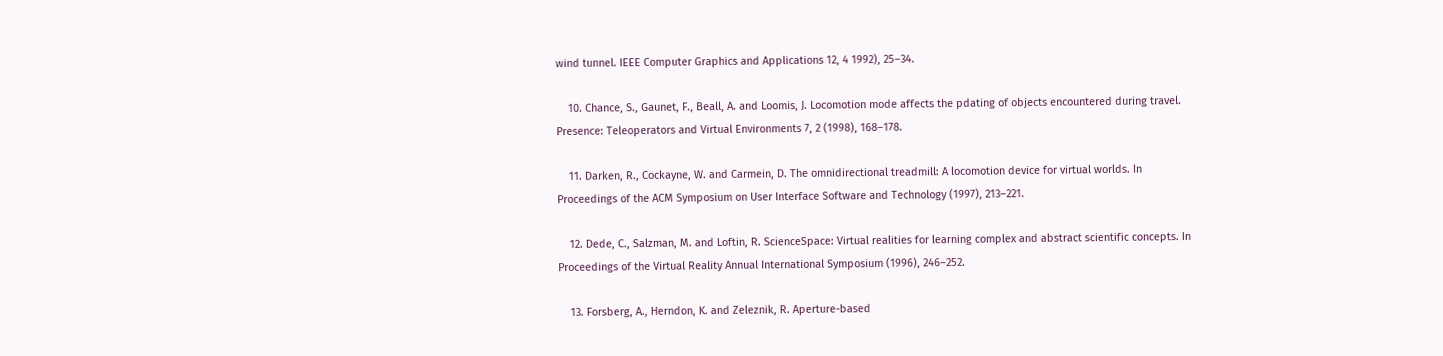wind tunnel. IEEE Computer Graphics and Applications 12, 4 1992), 25–34.

    10. Chance, S., Gaunet, F., Beall, A. and Loomis, J. Locomotion mode affects the pdating of objects encountered during travel. Presence: Teleoperators and Virtual Environments 7, 2 (1998), 168–178.

    11. Darken, R., Cockayne, W. and Carmein, D. The omnidirectional treadmill: A locomotion device for virtual worlds. In Proceedings of the ACM Symposium on User Interface Software and Technology (1997), 213–221.

    12. Dede, C., Salzman, M. and Loftin, R. ScienceSpace: Virtual realities for learning complex and abstract scientific concepts. In Proceedings of the Virtual Reality Annual International Symposium (1996), 246–252.

    13. Forsberg, A., Herndon, K. and Zeleznik, R. Aperture-based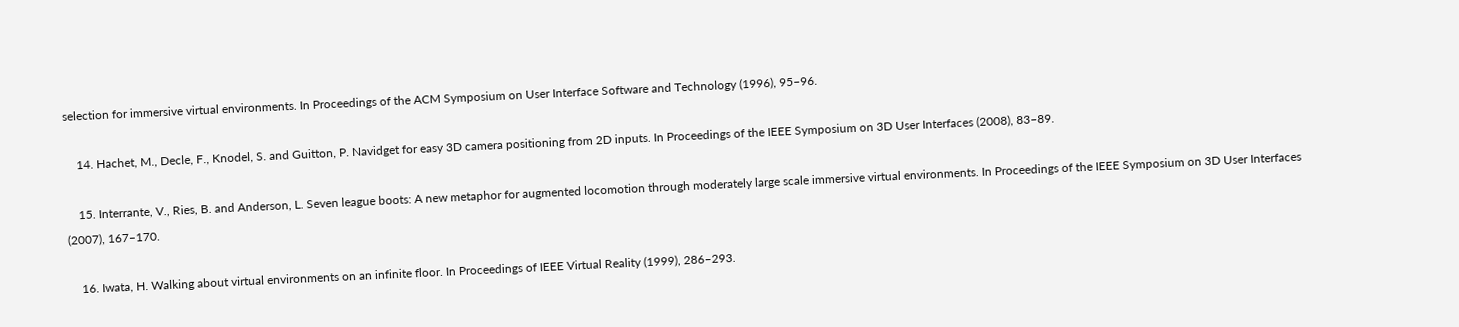selection for immersive virtual environments. In Proceedings of the ACM Symposium on User Interface Software and Technology (1996), 95–96.

    14. Hachet, M., Decle, F., Knodel, S. and Guitton, P. Navidget for easy 3D camera positioning from 2D inputs. In Proceedings of the IEEE Symposium on 3D User Interfaces (2008), 83–89.

    15. Interrante, V., Ries, B. and Anderson, L. Seven league boots: A new metaphor for augmented locomotion through moderately large scale immersive virtual environments. In Proceedings of the IEEE Symposium on 3D User Interfaces (2007), 167–170.

    16. Iwata, H. Walking about virtual environments on an infinite floor. In Proceedings of IEEE Virtual Reality (1999), 286–293.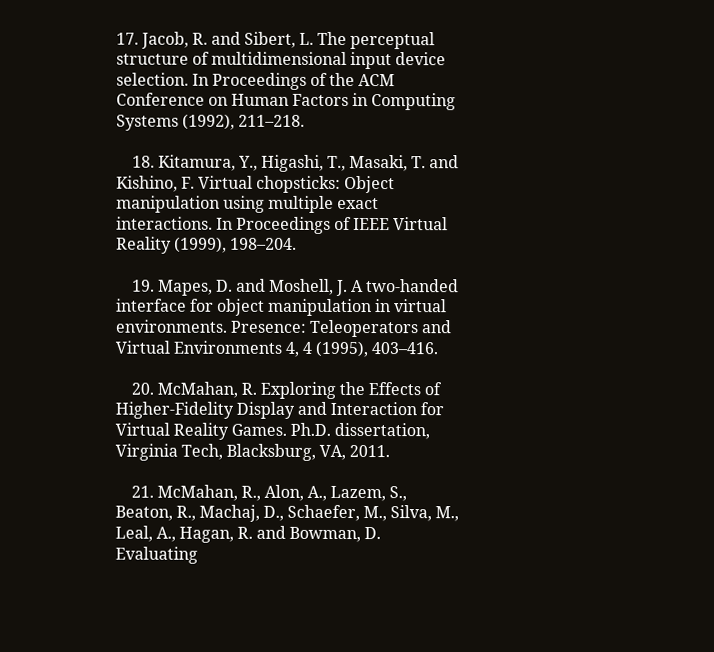17. Jacob, R. and Sibert, L. The perceptual structure of multidimensional input device selection. In Proceedings of the ACM Conference on Human Factors in Computing Systems (1992), 211–218.

    18. Kitamura, Y., Higashi, T., Masaki, T. and Kishino, F. Virtual chopsticks: Object manipulation using multiple exact interactions. In Proceedings of IEEE Virtual Reality (1999), 198–204.

    19. Mapes, D. and Moshell, J. A two-handed interface for object manipulation in virtual environments. Presence: Teleoperators and Virtual Environments 4, 4 (1995), 403–416.

    20. McMahan, R. Exploring the Effects of Higher-Fidelity Display and Interaction for Virtual Reality Games. Ph.D. dissertation, Virginia Tech, Blacksburg, VA, 2011.

    21. McMahan, R., Alon, A., Lazem, S., Beaton, R., Machaj, D., Schaefer, M., Silva, M., Leal, A., Hagan, R. and Bowman, D. Evaluating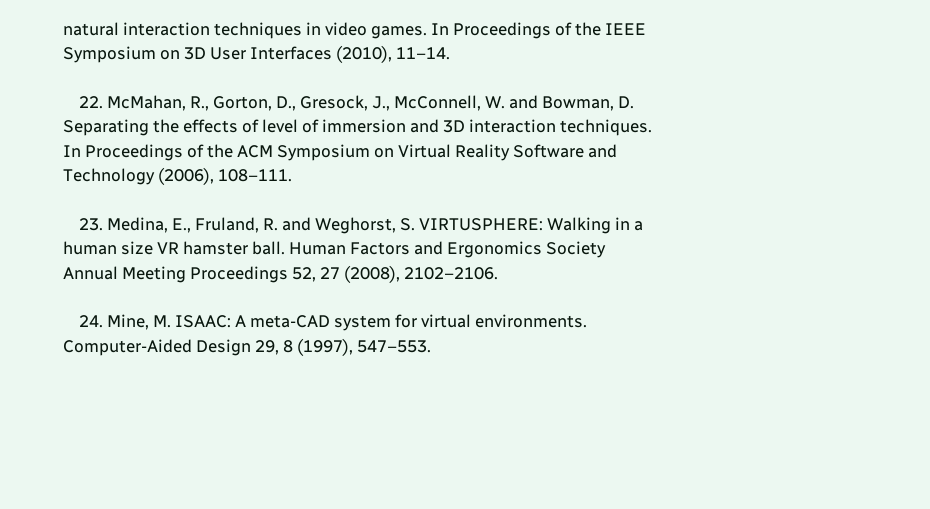natural interaction techniques in video games. In Proceedings of the IEEE Symposium on 3D User Interfaces (2010), 11–14.

    22. McMahan, R., Gorton, D., Gresock, J., McConnell, W. and Bowman, D. Separating the effects of level of immersion and 3D interaction techniques. In Proceedings of the ACM Symposium on Virtual Reality Software and Technology (2006), 108–111.

    23. Medina, E., Fruland, R. and Weghorst, S. VIRTUSPHERE: Walking in a human size VR hamster ball. Human Factors and Ergonomics Society Annual Meeting Proceedings 52, 27 (2008), 2102–2106.

    24. Mine, M. ISAAC: A meta-CAD system for virtual environments. Computer-Aided Design 29, 8 (1997), 547–553.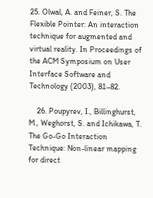25. Olwal, A. and Feiner, S. The Flexible Pointer: An interaction technique for augmented and virtual reality. In Proceedings of the ACM Symposium on User Interface Software and Technology (2003), 81–82.

    26. Poupyrev, I., Billinghurst, M., Weghorst, S. and Ichikawa, T. The Go-Go Interaction Technique: Non-linear mapping for direct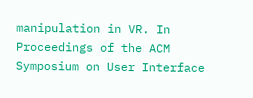manipulation in VR. In Proceedings of the ACM Symposium on User Interface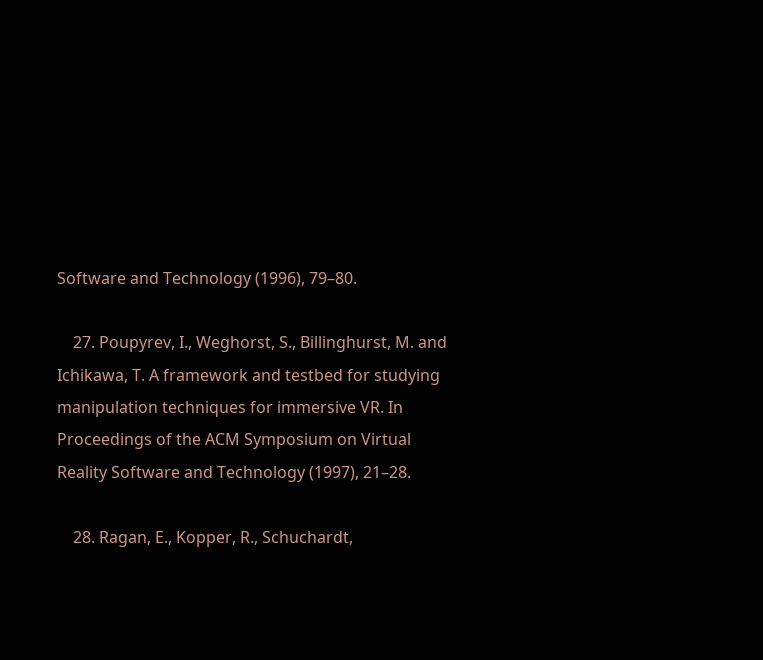Software and Technology (1996), 79–80.

    27. Poupyrev, I., Weghorst, S., Billinghurst, M. and Ichikawa, T. A framework and testbed for studying manipulation techniques for immersive VR. In Proceedings of the ACM Symposium on Virtual Reality Software and Technology (1997), 21–28.

    28. Ragan, E., Kopper, R., Schuchardt,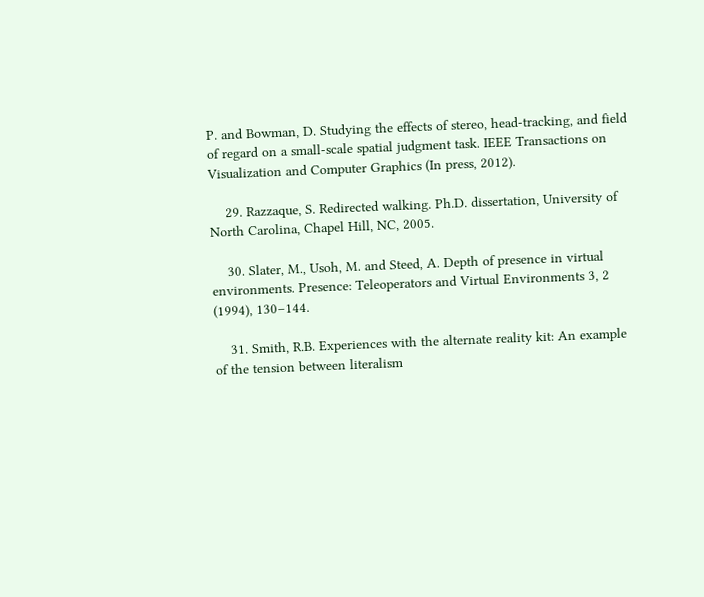P. and Bowman, D. Studying the effects of stereo, head-tracking, and field of regard on a small-scale spatial judgment task. IEEE Transactions on Visualization and Computer Graphics (In press, 2012).

    29. Razzaque, S. Redirected walking. Ph.D. dissertation, University of North Carolina, Chapel Hill, NC, 2005.

    30. Slater, M., Usoh, M. and Steed, A. Depth of presence in virtual environments. Presence: Teleoperators and Virtual Environments 3, 2 (1994), 130–144.

    31. Smith, R.B. Experiences with the alternate reality kit: An example of the tension between literalism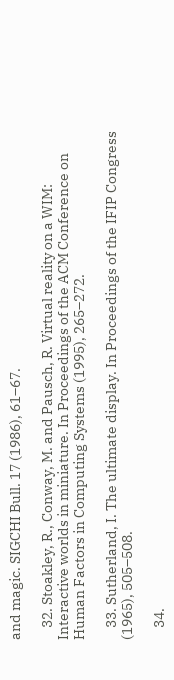and magic. SIGCHI Bull. 17 (1986), 61–67.

    32. Stoakley, R., Conway, M. and Pausch, R. Virtual reality on a WIM: Interactive worlds in miniature. In Proceedings of the ACM Conference on Human Factors in Computing Systems (1995), 265–272.

    33. Sutherland, I. The ultimate display. In Proceedings of the IFIP Congress (1965), 505–508.

    34.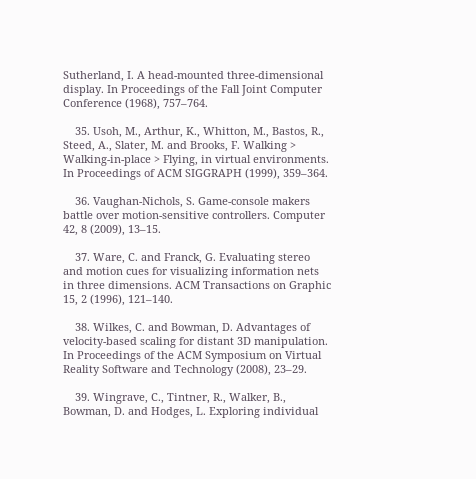Sutherland, I. A head-mounted three-dimensional display. In Proceedings of the Fall Joint Computer Conference (1968), 757–764.

    35. Usoh, M., Arthur, K., Whitton, M., Bastos, R., Steed, A., Slater, M. and Brooks, F. Walking > Walking-in-place > Flying, in virtual environments. In Proceedings of ACM SIGGRAPH (1999), 359–364.

    36. Vaughan-Nichols, S. Game-console makers battle over motion-sensitive controllers. Computer 42, 8 (2009), 13–15.

    37. Ware, C. and Franck, G. Evaluating stereo and motion cues for visualizing information nets in three dimensions. ACM Transactions on Graphic 15, 2 (1996), 121–140.

    38. Wilkes, C. and Bowman, D. Advantages of velocity-based scaling for distant 3D manipulation. In Proceedings of the ACM Symposium on Virtual Reality Software and Technology (2008), 23–29.

    39. Wingrave, C., Tintner, R., Walker, B., Bowman, D. and Hodges, L. Exploring individual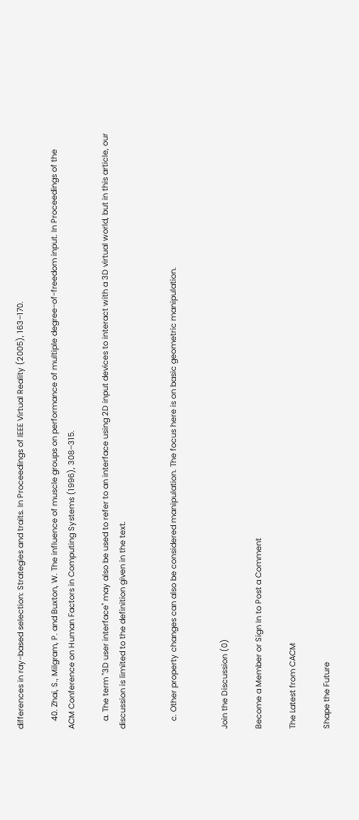differences in ray-based selection: Strategies and traits. In Proceedings of IEEE Virtual Reality (2005), 163–170.

    40. Zhai, S., Milgram, P. and Buxton, W. The influence of muscle groups on performance of multiple degree-of-freedom input. In Proceedings of the ACM Conference on Human Factors in Computing Systems (1996), 308–315.

    a. The term "3D user interface" may also be used to refer to an interface using 2D input devices to interact with a 3D virtual world, but in this article, our discussion is limited to the definition given in the text.


    c. Other property changes can also be considered manipulation. The focus here is on basic geometric manipulation.


Join the Discussion (0)

Become a Member or Sign In to Post a Comment

The Latest from CACM

Shape the Future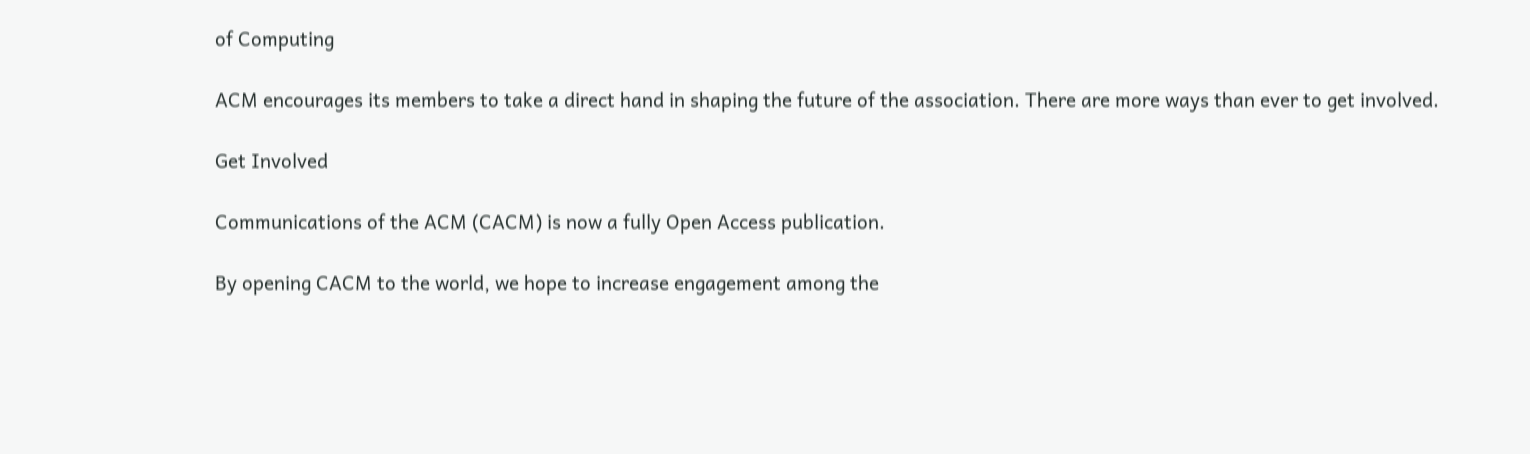of Computing

ACM encourages its members to take a direct hand in shaping the future of the association. There are more ways than ever to get involved.

Get Involved

Communications of the ACM (CACM) is now a fully Open Access publication.

By opening CACM to the world, we hope to increase engagement among the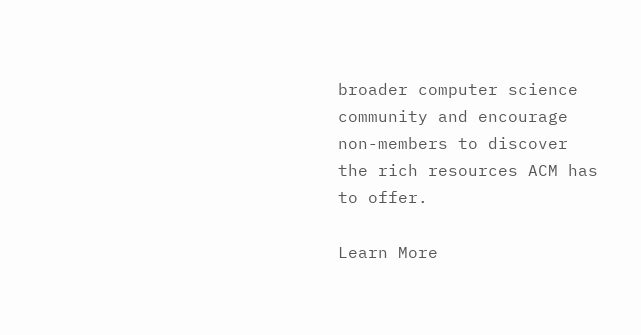broader computer science community and encourage non-members to discover the rich resources ACM has to offer.

Learn More